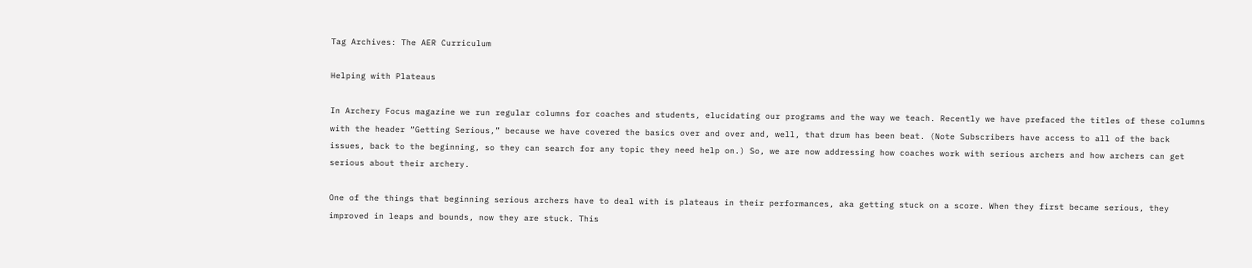Tag Archives: The AER Curriculum

Helping with Plateaus

In Archery Focus magazine we run regular columns for coaches and students, elucidating our programs and the way we teach. Recently we have prefaced the titles of these columns with the header “Getting Serious,” because we have covered the basics over and over and, well, that drum has been beat. (Note Subscribers have access to all of the back issues, back to the beginning, so they can search for any topic they need help on.) So, we are now addressing how coaches work with serious archers and how archers can get serious about their archery.

One of the things that beginning serious archers have to deal with is plateaus in their performances, aka getting stuck on a score. When they first became serious, they improved in leaps and bounds, now they are stuck. This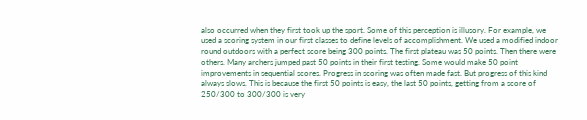also occurred when they first took up the sport. Some of this perception is illusory. For example, we used a scoring system in our first classes to define levels of accomplishment. We used a modified indoor round outdoors with a perfect score being 300 points. The first plateau was 50 points. Then there were others. Many archers jumped past 50 points in their first testing. Some would make 50 point improvements in sequential scores. Progress in scoring was often made fast. But progress of this kind always slows. This is because the first 50 points is easy, the last 50 points, getting from a score of 250/300 to 300/300 is very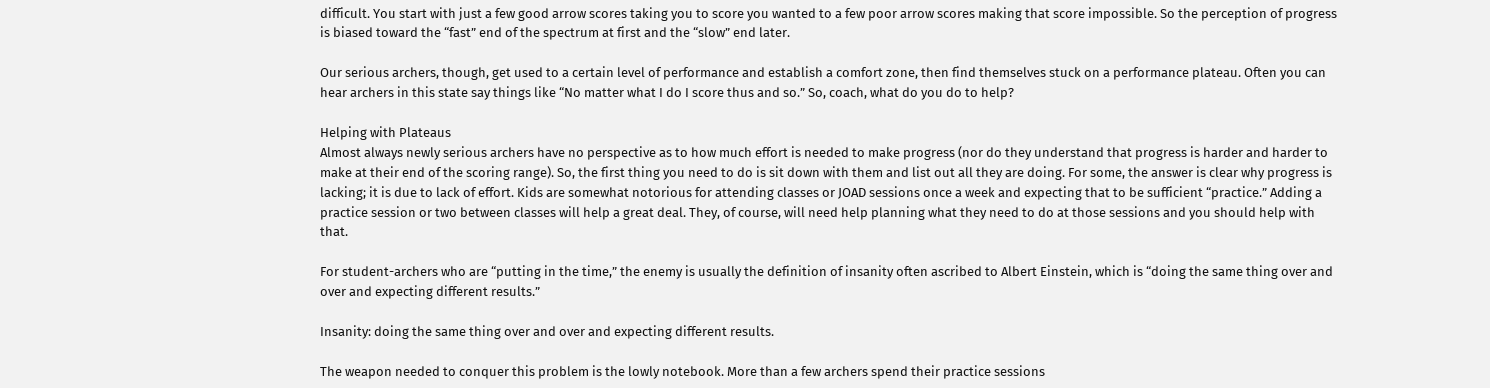difficult. You start with just a few good arrow scores taking you to score you wanted to a few poor arrow scores making that score impossible. So the perception of progress is biased toward the “fast” end of the spectrum at first and the “slow” end later.

Our serious archers, though, get used to a certain level of performance and establish a comfort zone, then find themselves stuck on a performance plateau. Often you can hear archers in this state say things like “No matter what I do I score thus and so.” So, coach, what do you do to help?

Helping with Plateaus
Almost always newly serious archers have no perspective as to how much effort is needed to make progress (nor do they understand that progress is harder and harder to make at their end of the scoring range). So, the first thing you need to do is sit down with them and list out all they are doing. For some, the answer is clear why progress is lacking; it is due to lack of effort. Kids are somewhat notorious for attending classes or JOAD sessions once a week and expecting that to be sufficient “practice.” Adding a practice session or two between classes will help a great deal. They, of course, will need help planning what they need to do at those sessions and you should help with that.

For student-archers who are “putting in the time,” the enemy is usually the definition of insanity often ascribed to Albert Einstein, which is “doing the same thing over and over and expecting different results.”

Insanity: doing the same thing over and over and expecting different results.

The weapon needed to conquer this problem is the lowly notebook. More than a few archers spend their practice sessions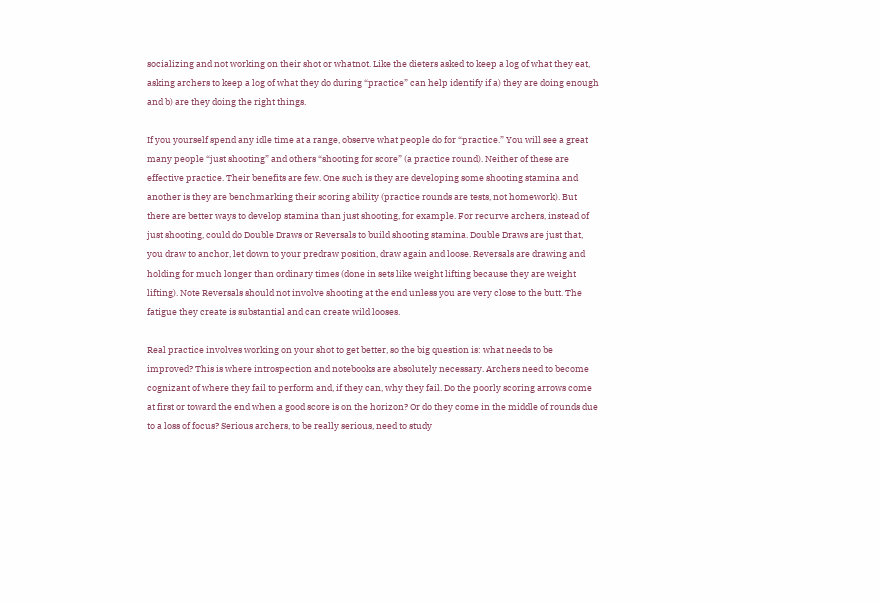socializing and not working on their shot or whatnot. Like the dieters asked to keep a log of what they eat, asking archers to keep a log of what they do during “practice” can help identify if a) they are doing enough and b) are they doing the right things.

If you yourself spend any idle time at a range, observe what people do for “practice.” You will see a great many people “just shooting” and others “shooting for score” (a practice round). Neither of these are effective practice. Their benefits are few. One such is they are developing some shooting stamina and another is they are benchmarking their scoring ability (practice rounds are tests, not homework). But there are better ways to develop stamina than just shooting, for example. For recurve archers, instead of just shooting, could do Double Draws or Reversals to build shooting stamina. Double Draws are just that, you draw to anchor, let down to your predraw position, draw again and loose. Reversals are drawing and holding for much longer than ordinary times (done in sets like weight lifting because they are weight lifting). Note Reversals should not involve shooting at the end unless you are very close to the butt. The fatigue they create is substantial and can create wild looses.

Real practice involves working on your shot to get better, so the big question is: what needs to be improved? This is where introspection and notebooks are absolutely necessary. Archers need to become cognizant of where they fail to perform and, if they can, why they fail. Do the poorly scoring arrows come at first or toward the end when a good score is on the horizon? Or do they come in the middle of rounds due to a loss of focus? Serious archers, to be really serious, need to study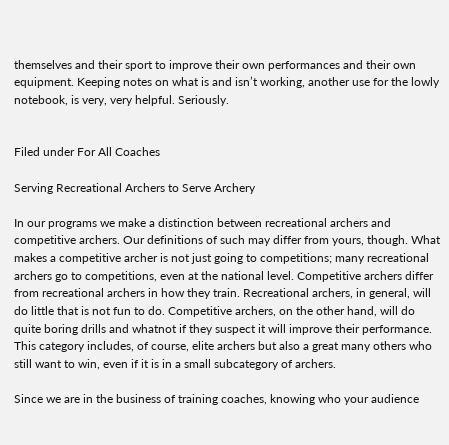themselves and their sport to improve their own performances and their own equipment. Keeping notes on what is and isn’t working, another use for the lowly notebook, is very, very helpful. Seriously.


Filed under For All Coaches

Serving Recreational Archers to Serve Archery

In our programs we make a distinction between recreational archers and competitive archers. Our definitions of such may differ from yours, though. What makes a competitive archer is not just going to competitions; many recreational archers go to competitions, even at the national level. Competitive archers differ from recreational archers in how they train. Recreational archers, in general, will do little that is not fun to do. Competitive archers, on the other hand, will do quite boring drills and whatnot if they suspect it will improve their performance. This category includes, of course, elite archers but also a great many others who still want to win, even if it is in a small subcategory of archers.

Since we are in the business of training coaches, knowing who your audience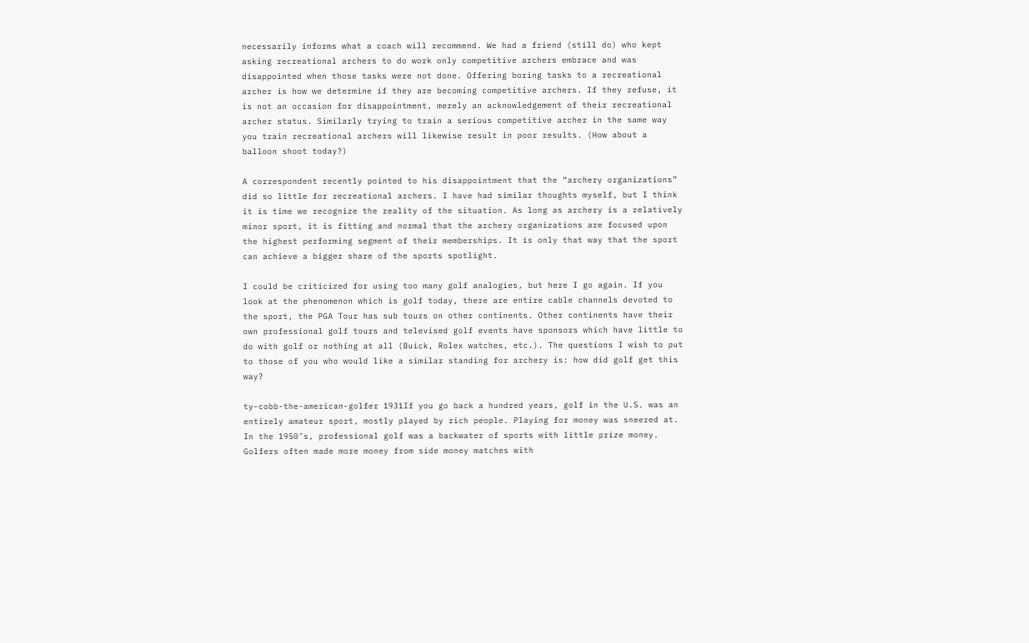necessarily informs what a coach will recommend. We had a friend (still do) who kept asking recreational archers to do work only competitive archers embrace and was disappointed when those tasks were not done. Offering boring tasks to a recreational archer is how we determine if they are becoming competitive archers. If they refuse, it is not an occasion for disappointment, merely an acknowledgement of their recreational archer status. Similarly trying to train a serious competitive archer in the same way you train recreational archers will likewise result in poor results. (How about a balloon shoot today?)

A correspondent recently pointed to his disappointment that the “archery organizations” did so little for recreational archers. I have had similar thoughts myself, but I think it is time we recognize the reality of the situation. As long as archery is a relatively minor sport, it is fitting and normal that the archery organizations are focused upon the highest performing segment of their memberships. It is only that way that the sport can achieve a bigger share of the sports spotlight.

I could be criticized for using too many golf analogies, but here I go again. If you look at the phenomenon which is golf today, there are entire cable channels devoted to the sport, the PGA Tour has sub tours on other continents. Other continents have their own professional golf tours and televised golf events have sponsors which have little to do with golf or nothing at all (Buick, Rolex watches, etc.). The questions I wish to put to those of you who would like a similar standing for archery is: how did golf get this way?

ty-cobb-the-american-golfer 1931If you go back a hundred years, golf in the U.S. was an entirely amateur sport, mostly played by rich people. Playing for money was sneered at. In the 1950’s, professional golf was a backwater of sports with little prize money. Golfers often made more money from side money matches with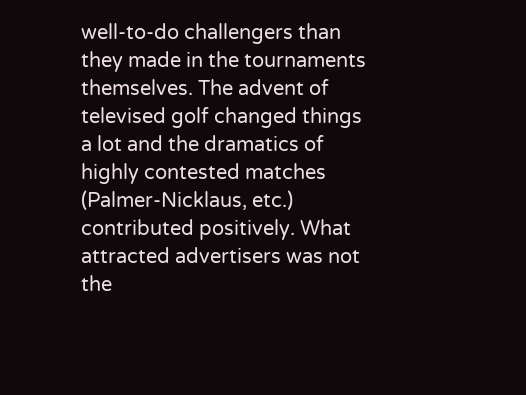well-to-do challengers than they made in the tournaments themselves. The advent of televised golf changed things a lot and the dramatics of highly contested matches (Palmer-Nicklaus, etc.) contributed positively. What attracted advertisers was not the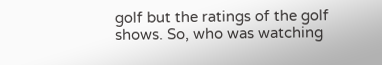golf but the ratings of the golf shows. So, who was watching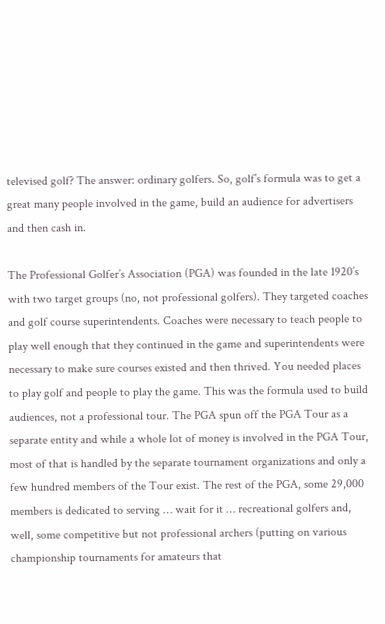televised golf? The answer: ordinary golfers. So, golf’s formula was to get a great many people involved in the game, build an audience for advertisers and then cash in.

The Professional Golfer’s Association (PGA) was founded in the late 1920’s with two target groups (no, not professional golfers). They targeted coaches and golf course superintendents. Coaches were necessary to teach people to play well enough that they continued in the game and superintendents were necessary to make sure courses existed and then thrived. You needed places to play golf and people to play the game. This was the formula used to build audiences, not a professional tour. The PGA spun off the PGA Tour as a separate entity and while a whole lot of money is involved in the PGA Tour, most of that is handled by the separate tournament organizations and only a few hundred members of the Tour exist. The rest of the PGA, some 29,000 members is dedicated to serving … wait for it … recreational golfers and, well, some competitive but not professional archers (putting on various championship tournaments for amateurs that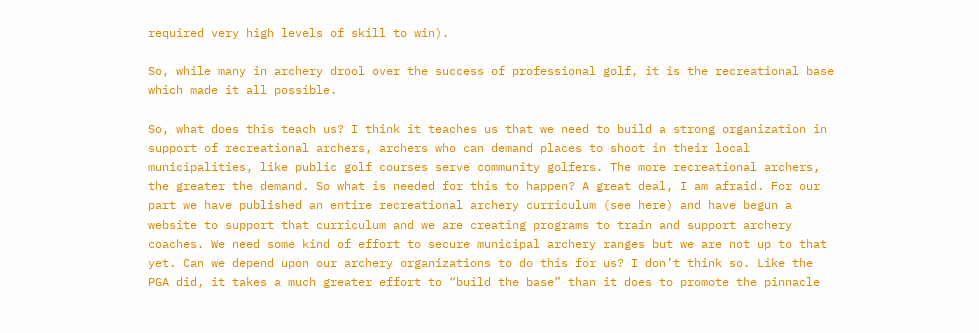required very high levels of skill to win).

So, while many in archery drool over the success of professional golf, it is the recreational base which made it all possible.

So, what does this teach us? I think it teaches us that we need to build a strong organization in support of recreational archers, archers who can demand places to shoot in their local municipalities, like public golf courses serve community golfers. The more recreational archers, the greater the demand. So what is needed for this to happen? A great deal, I am afraid. For our part we have published an entire recreational archery curriculum (see here) and have begun a website to support that curriculum and we are creating programs to train and support archery coaches. We need some kind of effort to secure municipal archery ranges but we are not up to that yet. Can we depend upon our archery organizations to do this for us? I don’t think so. Like the PGA did, it takes a much greater effort to “build the base” than it does to promote the pinnacle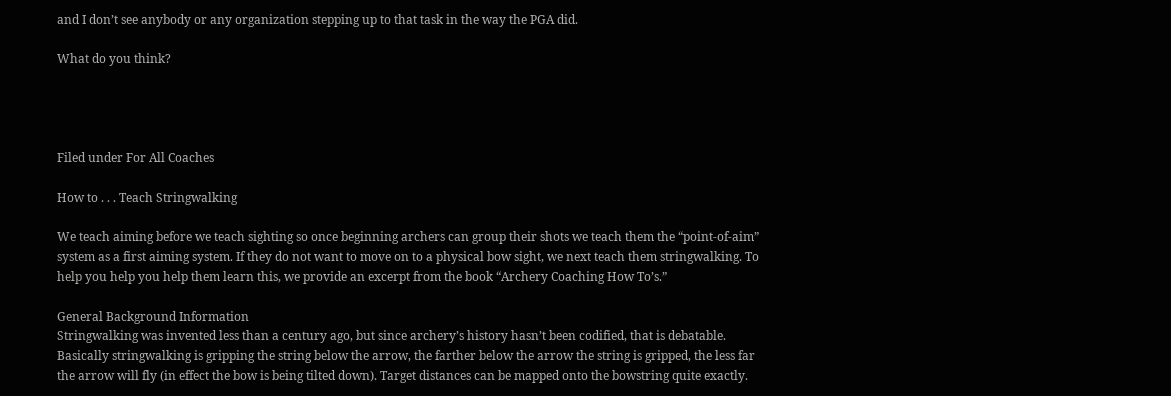and I don’t see anybody or any organization stepping up to that task in the way the PGA did.

What do you think?




Filed under For All Coaches

How to . . . Teach Stringwalking

We teach aiming before we teach sighting so once beginning archers can group their shots we teach them the “point-of-aim” system as a first aiming system. If they do not want to move on to a physical bow sight, we next teach them stringwalking. To help you help you help them learn this, we provide an excerpt from the book “Archery Coaching How To’s.”

General Background Information
Stringwalking was invented less than a century ago, but since archery’s history hasn’t been codified, that is debatable. Basically stringwalking is gripping the string below the arrow, the farther below the arrow the string is gripped, the less far the arrow will fly (in effect the bow is being tilted down). Target distances can be mapped onto the bowstring quite exactly.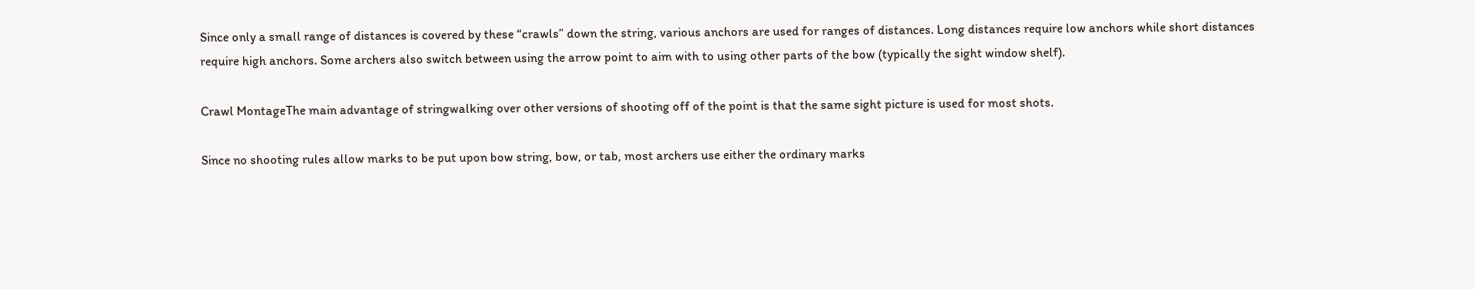Since only a small range of distances is covered by these “crawls” down the string, various anchors are used for ranges of distances. Long distances require low anchors while short distances require high anchors. Some archers also switch between using the arrow point to aim with to using other parts of the bow (typically the sight window shelf).

Crawl MontageThe main advantage of stringwalking over other versions of shooting off of the point is that the same sight picture is used for most shots.

Since no shooting rules allow marks to be put upon bow string, bow, or tab, most archers use either the ordinary marks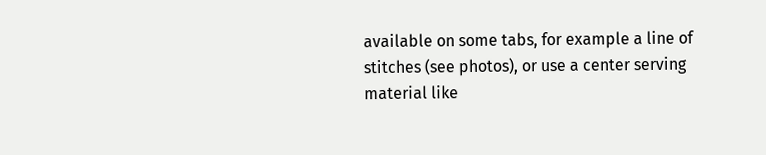available on some tabs, for example a line of stitches (see photos), or use a center serving material like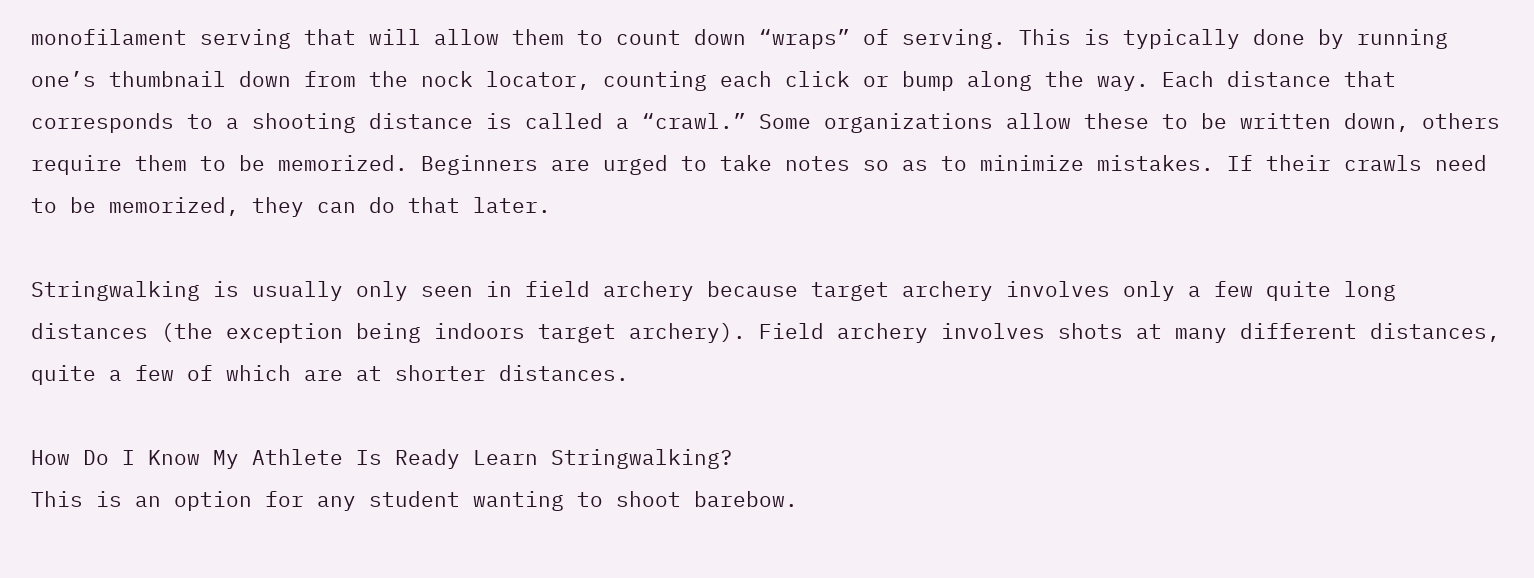monofilament serving that will allow them to count down “wraps” of serving. This is typically done by running one’s thumbnail down from the nock locator, counting each click or bump along the way. Each distance that corresponds to a shooting distance is called a “crawl.” Some organizations allow these to be written down, others require them to be memorized. Beginners are urged to take notes so as to minimize mistakes. If their crawls need to be memorized, they can do that later.

Stringwalking is usually only seen in field archery because target archery involves only a few quite long distances (the exception being indoors target archery). Field archery involves shots at many different distances, quite a few of which are at shorter distances.

How Do I Know My Athlete Is Ready Learn Stringwalking?
This is an option for any student wanting to shoot barebow.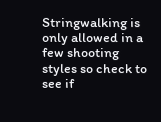Stringwalking is only allowed in a few shooting styles so check to see if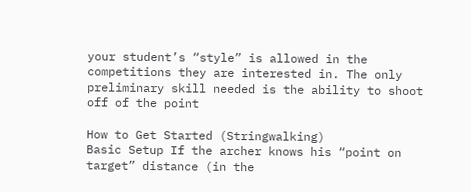your student’s “style” is allowed in the competitions they are interested in. The only preliminary skill needed is the ability to shoot off of the point

How to Get Started (Stringwalking)
Basic Setup If the archer knows his “point on target” distance (in the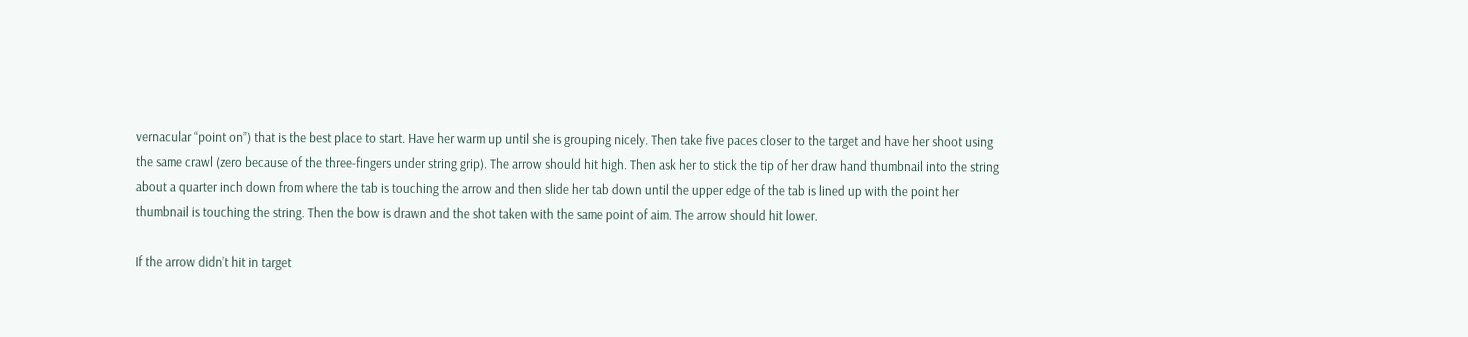vernacular “point on”) that is the best place to start. Have her warm up until she is grouping nicely. Then take five paces closer to the target and have her shoot using the same crawl (zero because of the three-fingers under string grip). The arrow should hit high. Then ask her to stick the tip of her draw hand thumbnail into the string about a quarter inch down from where the tab is touching the arrow and then slide her tab down until the upper edge of the tab is lined up with the point her thumbnail is touching the string. Then the bow is drawn and the shot taken with the same point of aim. The arrow should hit lower.

If the arrow didn’t hit in target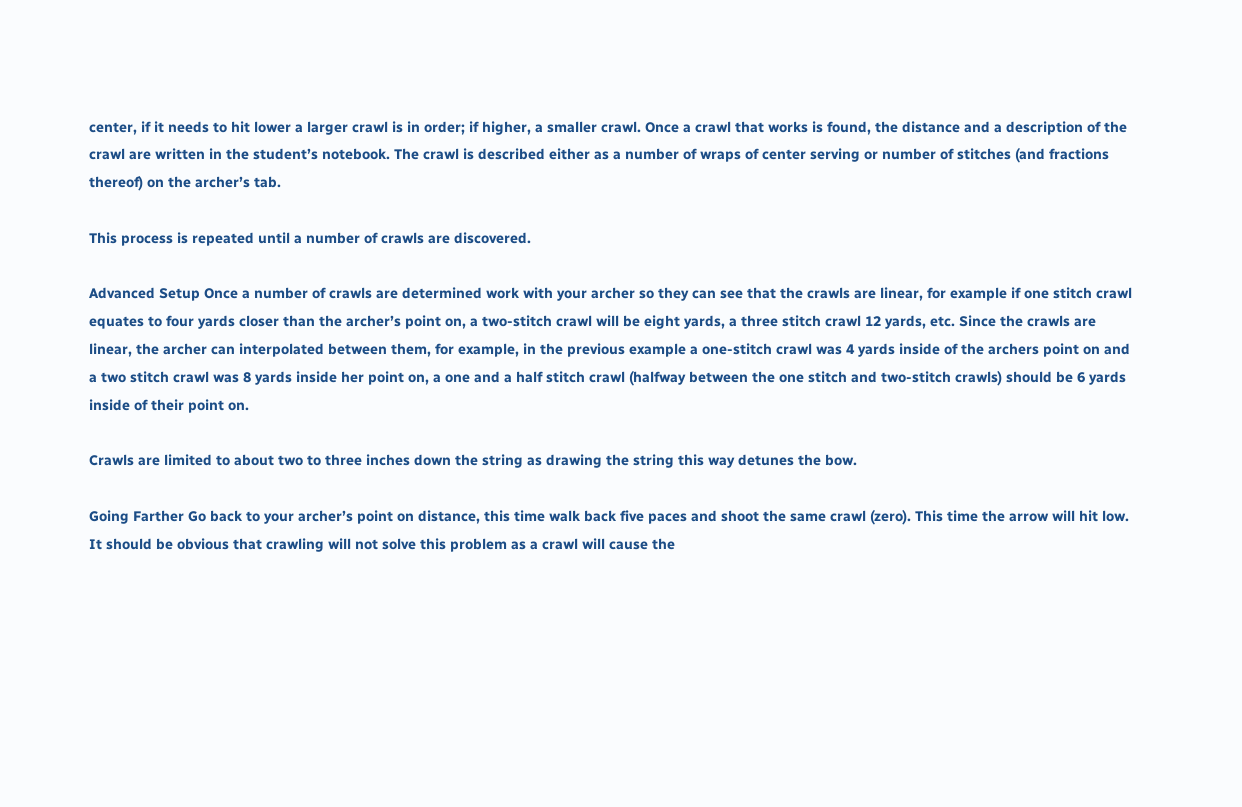center, if it needs to hit lower a larger crawl is in order; if higher, a smaller crawl. Once a crawl that works is found, the distance and a description of the crawl are written in the student’s notebook. The crawl is described either as a number of wraps of center serving or number of stitches (and fractions thereof) on the archer’s tab.

This process is repeated until a number of crawls are discovered.

Advanced Setup Once a number of crawls are determined work with your archer so they can see that the crawls are linear, for example if one stitch crawl equates to four yards closer than the archer’s point on, a two-stitch crawl will be eight yards, a three stitch crawl 12 yards, etc. Since the crawls are linear, the archer can interpolated between them, for example, in the previous example a one-stitch crawl was 4 yards inside of the archers point on and a two stitch crawl was 8 yards inside her point on, a one and a half stitch crawl (halfway between the one stitch and two-stitch crawls) should be 6 yards inside of their point on.

Crawls are limited to about two to three inches down the string as drawing the string this way detunes the bow.

Going Farther Go back to your archer’s point on distance, this time walk back five paces and shoot the same crawl (zero). This time the arrow will hit low. It should be obvious that crawling will not solve this problem as a crawl will cause the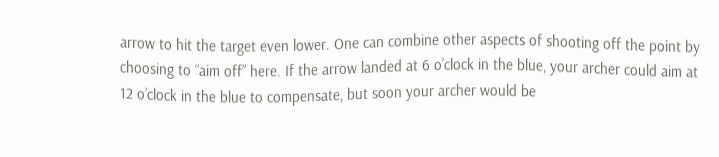arrow to hit the target even lower. One can combine other aspects of shooting off the point by choosing to “aim off” here. If the arrow landed at 6 o’clock in the blue, your archer could aim at 12 o’clock in the blue to compensate, but soon your archer would be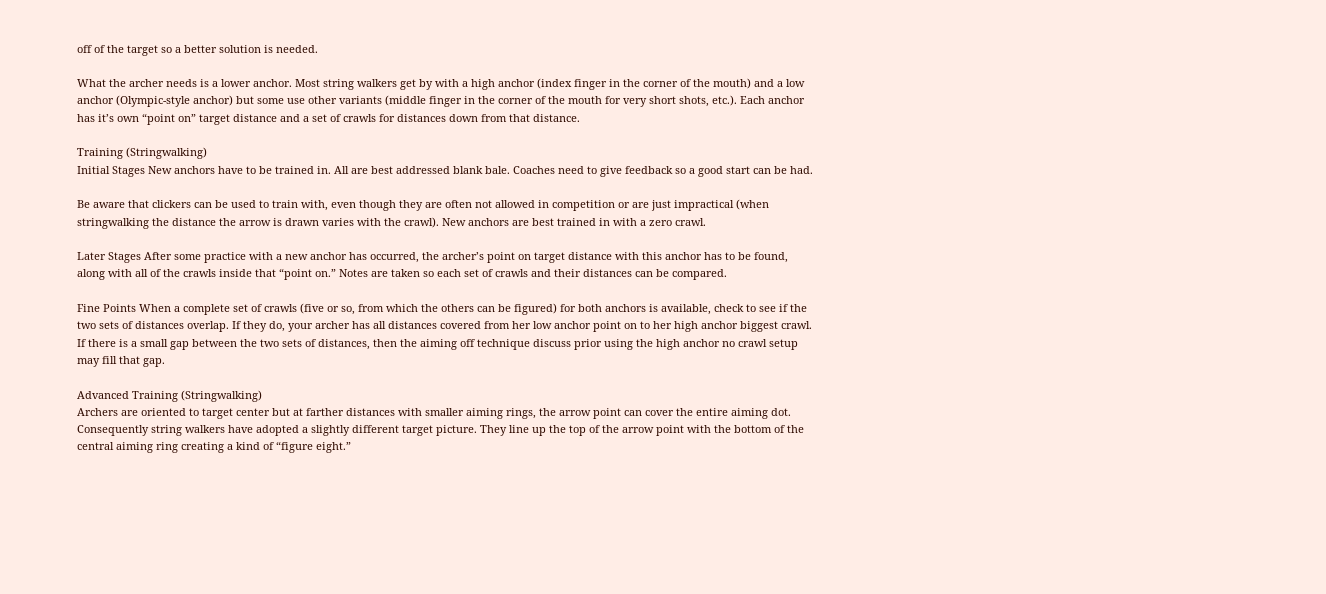off of the target so a better solution is needed.

What the archer needs is a lower anchor. Most string walkers get by with a high anchor (index finger in the corner of the mouth) and a low anchor (Olympic-style anchor) but some use other variants (middle finger in the corner of the mouth for very short shots, etc.). Each anchor has it’s own “point on” target distance and a set of crawls for distances down from that distance.

Training (Stringwalking)
Initial Stages New anchors have to be trained in. All are best addressed blank bale. Coaches need to give feedback so a good start can be had.

Be aware that clickers can be used to train with, even though they are often not allowed in competition or are just impractical (when stringwalking the distance the arrow is drawn varies with the crawl). New anchors are best trained in with a zero crawl.

Later Stages After some practice with a new anchor has occurred, the archer’s point on target distance with this anchor has to be found, along with all of the crawls inside that “point on.” Notes are taken so each set of crawls and their distances can be compared.

Fine Points When a complete set of crawls (five or so, from which the others can be figured) for both anchors is available, check to see if the two sets of distances overlap. If they do, your archer has all distances covered from her low anchor point on to her high anchor biggest crawl. If there is a small gap between the two sets of distances, then the aiming off technique discuss prior using the high anchor no crawl setup may fill that gap.

Advanced Training (Stringwalking)
Archers are oriented to target center but at farther distances with smaller aiming rings, the arrow point can cover the entire aiming dot. Consequently string walkers have adopted a slightly different target picture. They line up the top of the arrow point with the bottom of the central aiming ring creating a kind of “figure eight.”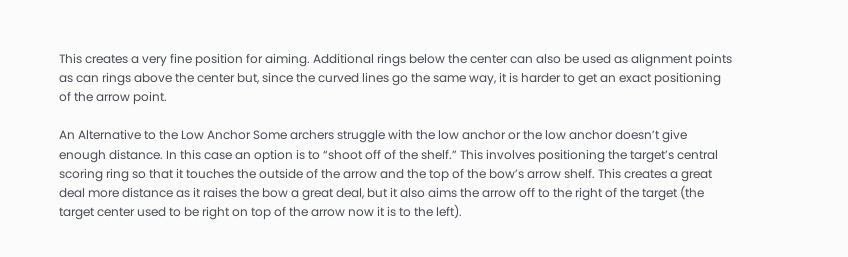This creates a very fine position for aiming. Additional rings below the center can also be used as alignment points as can rings above the center but, since the curved lines go the same way, it is harder to get an exact positioning of the arrow point.

An Alternative to the Low Anchor Some archers struggle with the low anchor or the low anchor doesn’t give enough distance. In this case an option is to “shoot off of the shelf.” This involves positioning the target’s central scoring ring so that it touches the outside of the arrow and the top of the bow’s arrow shelf. This creates a great deal more distance as it raises the bow a great deal, but it also aims the arrow off to the right of the target (the target center used to be right on top of the arrow now it is to the left).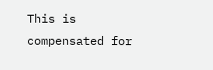This is compensated for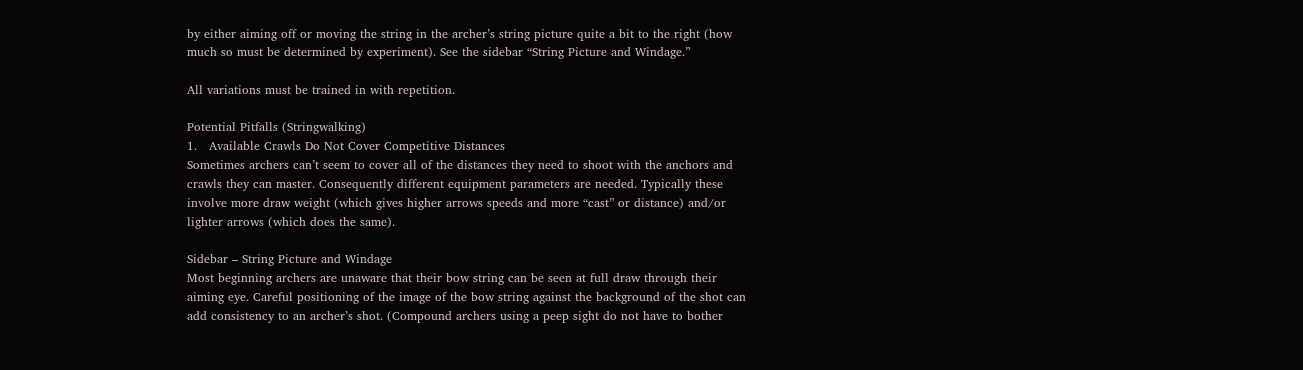by either aiming off or moving the string in the archer’s string picture quite a bit to the right (how much so must be determined by experiment). See the sidebar “String Picture and Windage.”

All variations must be trained in with repetition.

Potential Pitfalls (Stringwalking)
1.   Available Crawls Do Not Cover Competitive Distances
Sometimes archers can’t seem to cover all of the distances they need to shoot with the anchors and crawls they can master. Consequently different equipment parameters are needed. Typically these involve more draw weight (which gives higher arrows speeds and more “cast” or distance) and/or lighter arrows (which does the same).

Sidebar – String Picture and Windage
Most beginning archers are unaware that their bow string can be seen at full draw through their aiming eye. Careful positioning of the image of the bow string against the background of the shot can add consistency to an archer’s shot. (Compound archers using a peep sight do not have to bother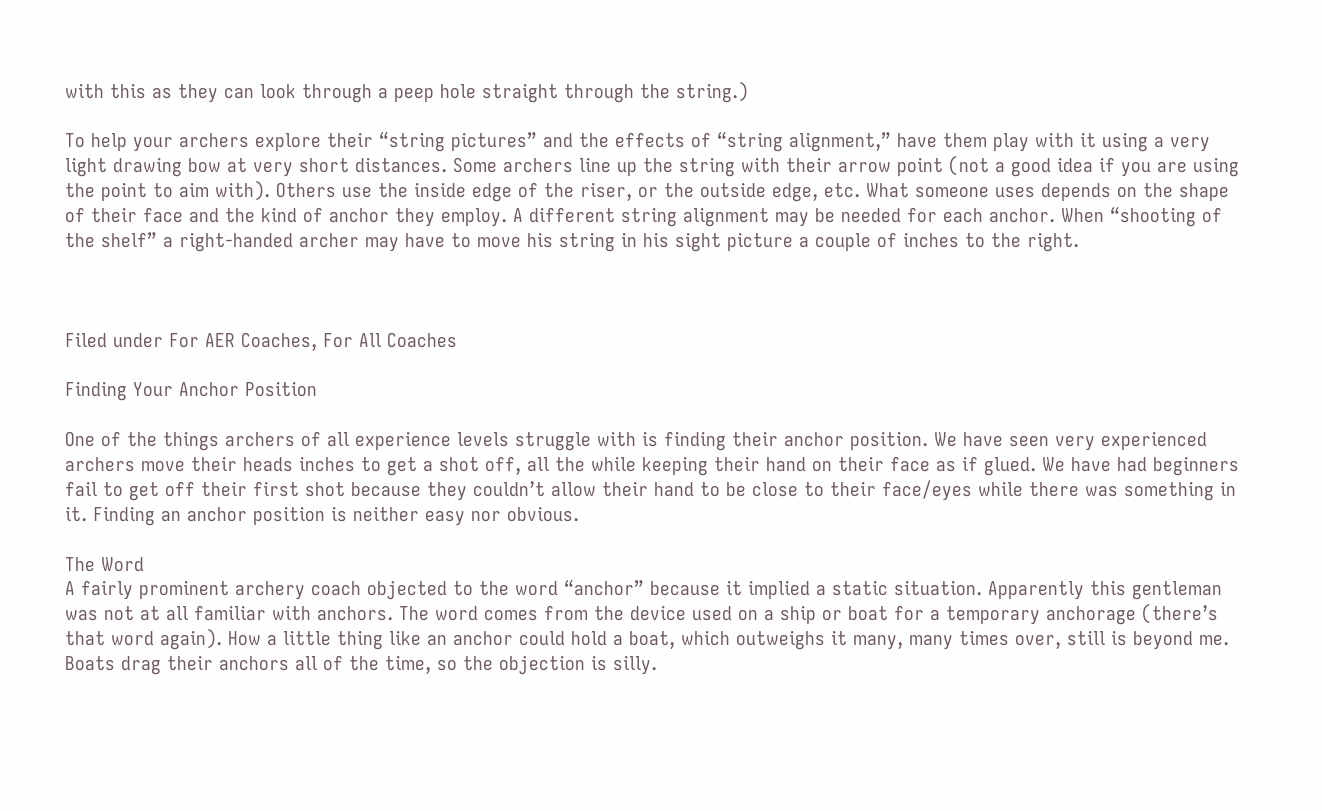with this as they can look through a peep hole straight through the string.)

To help your archers explore their “string pictures” and the effects of “string alignment,” have them play with it using a very light drawing bow at very short distances. Some archers line up the string with their arrow point (not a good idea if you are using the point to aim with). Others use the inside edge of the riser, or the outside edge, etc. What someone uses depends on the shape of their face and the kind of anchor they employ. A different string alignment may be needed for each anchor. When “shooting of the shelf” a right-handed archer may have to move his string in his sight picture a couple of inches to the right.



Filed under For AER Coaches, For All Coaches

Finding Your Anchor Position

One of the things archers of all experience levels struggle with is finding their anchor position. We have seen very experienced archers move their heads inches to get a shot off, all the while keeping their hand on their face as if glued. We have had beginners fail to get off their first shot because they couldn’t allow their hand to be close to their face/eyes while there was something in it. Finding an anchor position is neither easy nor obvious.

The Word
A fairly prominent archery coach objected to the word “anchor” because it implied a static situation. Apparently this gentleman was not at all familiar with anchors. The word comes from the device used on a ship or boat for a temporary anchorage (there’s that word again). How a little thing like an anchor could hold a boat, which outweighs it many, many times over, still is beyond me. Boats drag their anchors all of the time, so the objection is silly.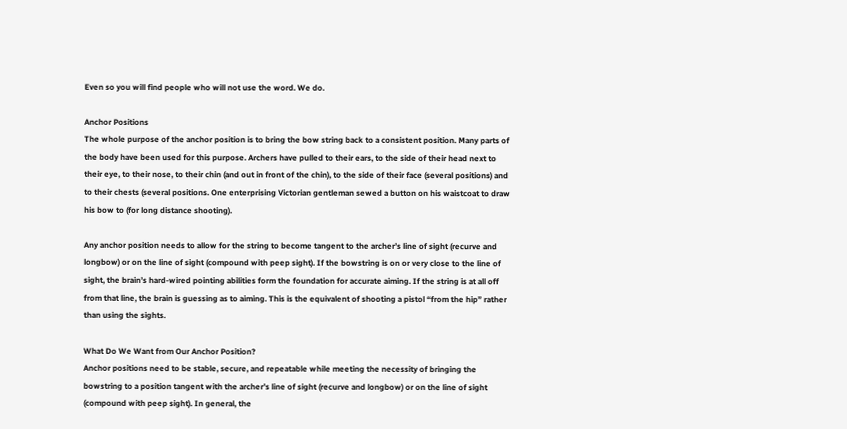Even so you will find people who will not use the word. We do.

Anchor Positions
The whole purpose of the anchor position is to bring the bow string back to a consistent position. Many parts of the body have been used for this purpose. Archers have pulled to their ears, to the side of their head next to their eye, to their nose, to their chin (and out in front of the chin), to the side of their face (several positions) and to their chests (several positions. One enterprising Victorian gentleman sewed a button on his waistcoat to draw his bow to (for long distance shooting).

Any anchor position needs to allow for the string to become tangent to the archer’s line of sight (recurve and longbow) or on the line of sight (compound with peep sight). If the bowstring is on or very close to the line of sight, the brain’s hard-wired pointing abilities form the foundation for accurate aiming. If the string is at all off from that line, the brain is guessing as to aiming. This is the equivalent of shooting a pistol “from the hip” rather than using the sights.

What Do We Want from Our Anchor Position?
Anchor positions need to be stable, secure, and repeatable while meeting the necessity of bringing the bowstring to a position tangent with the archer’s line of sight (recurve and longbow) or on the line of sight (compound with peep sight). In general, the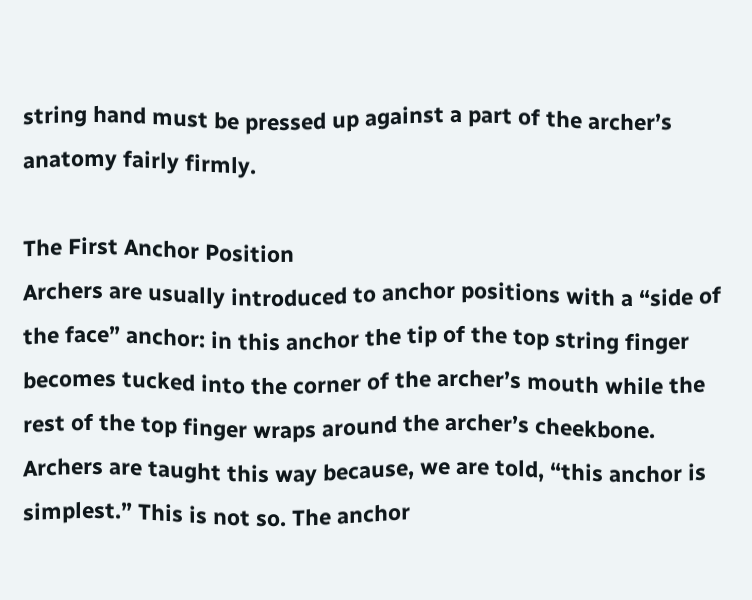string hand must be pressed up against a part of the archer’s anatomy fairly firmly.

The First Anchor Position
Archers are usually introduced to anchor positions with a “side of the face” anchor: in this anchor the tip of the top string finger becomes tucked into the corner of the archer’s mouth while the rest of the top finger wraps around the archer’s cheekbone. Archers are taught this way because, we are told, “this anchor is simplest.” This is not so. The anchor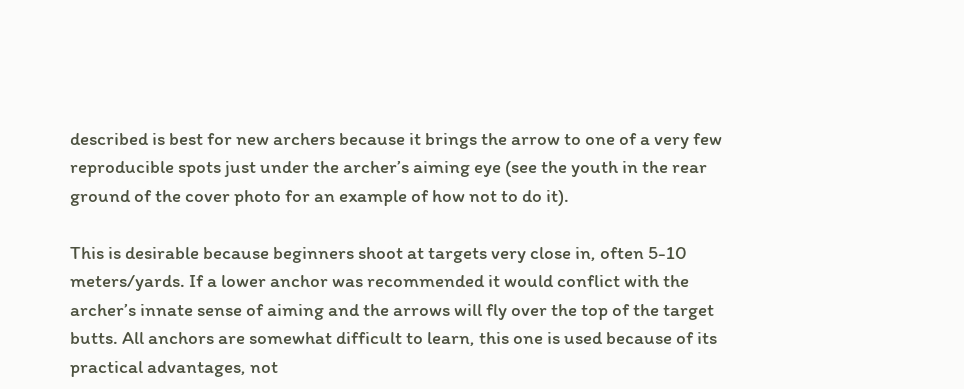described is best for new archers because it brings the arrow to one of a very few reproducible spots just under the archer’s aiming eye (see the youth in the rear ground of the cover photo for an example of how not to do it).

This is desirable because beginners shoot at targets very close in, often 5-10 meters/yards. If a lower anchor was recommended it would conflict with the archer’s innate sense of aiming and the arrows will fly over the top of the target butts. All anchors are somewhat difficult to learn, this one is used because of its practical advantages, not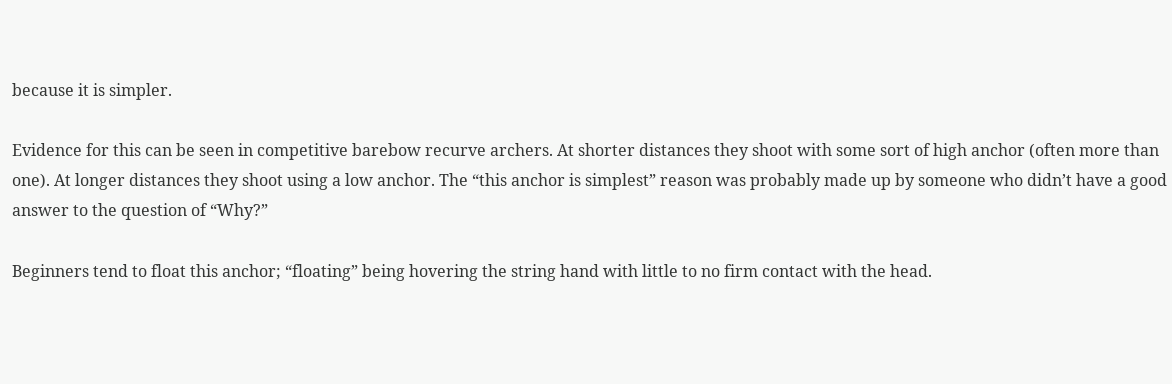because it is simpler.

Evidence for this can be seen in competitive barebow recurve archers. At shorter distances they shoot with some sort of high anchor (often more than one). At longer distances they shoot using a low anchor. The “this anchor is simplest” reason was probably made up by someone who didn’t have a good answer to the question of “Why?”

Beginners tend to float this anchor; “floating” being hovering the string hand with little to no firm contact with the head.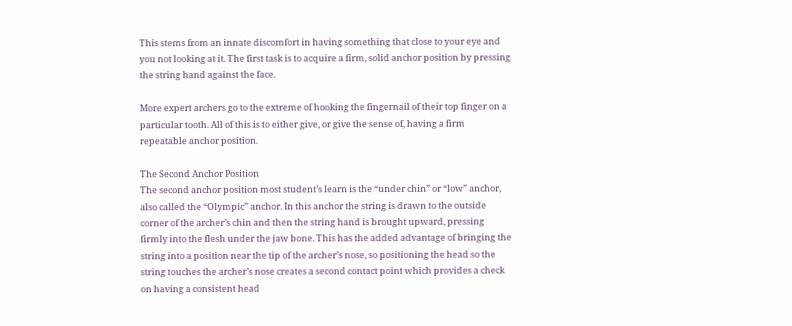This stems from an innate discomfort in having something that close to your eye and you not looking at it. The first task is to acquire a firm, solid anchor position by pressing the string hand against the face.

More expert archers go to the extreme of hooking the fingernail of their top finger on a particular tooth. All of this is to either give, or give the sense of, having a firm repeatable anchor position.

The Second Anchor Position
The second anchor position most student’s learn is the “under chin” or “low” anchor, also called the “Olympic” anchor. In this anchor the string is drawn to the outside corner of the archer’s chin and then the string hand is brought upward, pressing firmly into the flesh under the jaw bone. This has the added advantage of bringing the string into a position near the tip of the archer’s nose, so positioning the head so the string touches the archer’s nose creates a second contact point which provides a check on having a consistent head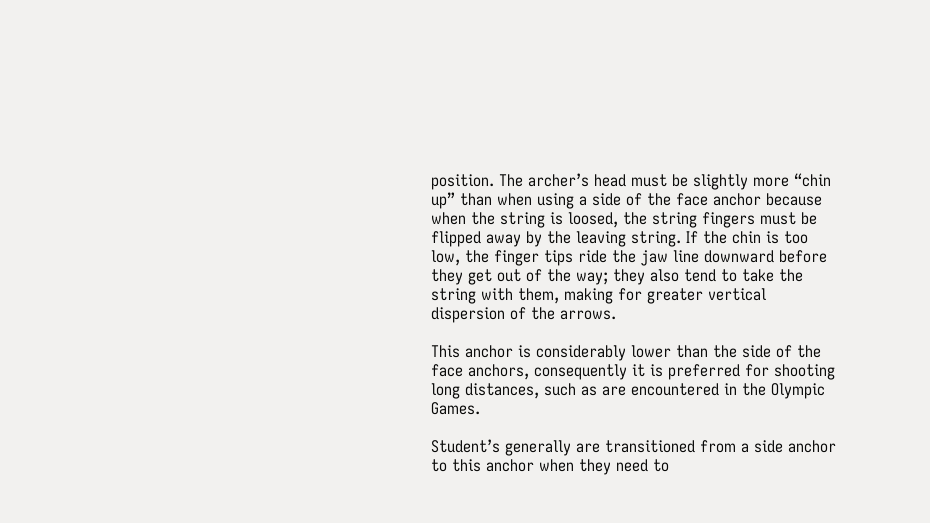position. The archer’s head must be slightly more “chin up” than when using a side of the face anchor because when the string is loosed, the string fingers must be flipped away by the leaving string. If the chin is too low, the finger tips ride the jaw line downward before they get out of the way; they also tend to take the string with them, making for greater vertical dispersion of the arrows.

This anchor is considerably lower than the side of the face anchors, consequently it is preferred for shooting long distances, such as are encountered in the Olympic Games.

Student’s generally are transitioned from a side anchor to this anchor when they need to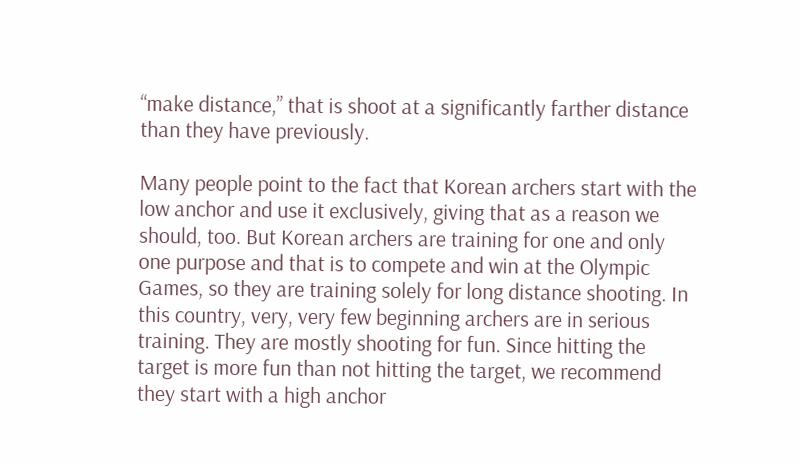“make distance,” that is shoot at a significantly farther distance than they have previously.

Many people point to the fact that Korean archers start with the low anchor and use it exclusively, giving that as a reason we should, too. But Korean archers are training for one and only one purpose and that is to compete and win at the Olympic Games, so they are training solely for long distance shooting. In this country, very, very few beginning archers are in serious training. They are mostly shooting for fun. Since hitting the target is more fun than not hitting the target, we recommend they start with a high anchor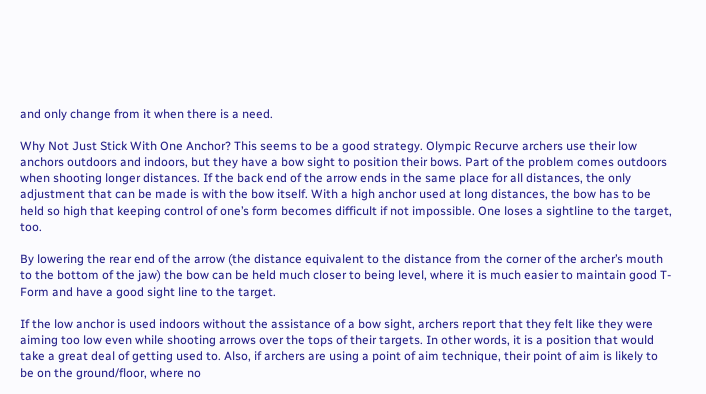and only change from it when there is a need.

Why Not Just Stick With One Anchor? This seems to be a good strategy. Olympic Recurve archers use their low anchors outdoors and indoors, but they have a bow sight to position their bows. Part of the problem comes outdoors when shooting longer distances. If the back end of the arrow ends in the same place for all distances, the only adjustment that can be made is with the bow itself. With a high anchor used at long distances, the bow has to be held so high that keeping control of one’s form becomes difficult if not impossible. One loses a sightline to the target, too.

By lowering the rear end of the arrow (the distance equivalent to the distance from the corner of the archer’s mouth to the bottom of the jaw) the bow can be held much closer to being level, where it is much easier to maintain good T-Form and have a good sight line to the target.

If the low anchor is used indoors without the assistance of a bow sight, archers report that they felt like they were aiming too low even while shooting arrows over the tops of their targets. In other words, it is a position that would take a great deal of getting used to. Also, if archers are using a point of aim technique, their point of aim is likely to be on the ground/floor, where no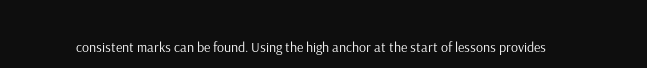consistent marks can be found. Using the high anchor at the start of lessons provides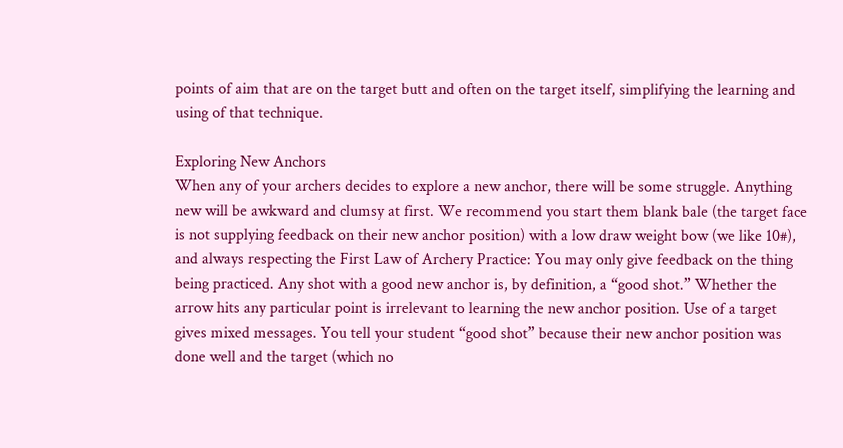points of aim that are on the target butt and often on the target itself, simplifying the learning and using of that technique.

Exploring New Anchors
When any of your archers decides to explore a new anchor, there will be some struggle. Anything new will be awkward and clumsy at first. We recommend you start them blank bale (the target face is not supplying feedback on their new anchor position) with a low draw weight bow (we like 10#), and always respecting the First Law of Archery Practice: You may only give feedback on the thing being practiced. Any shot with a good new anchor is, by definition, a “good shot.” Whether the arrow hits any particular point is irrelevant to learning the new anchor position. Use of a target gives mixed messages. You tell your student “good shot” because their new anchor position was done well and the target (which no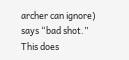archer can ignore) says “bad shot.” This does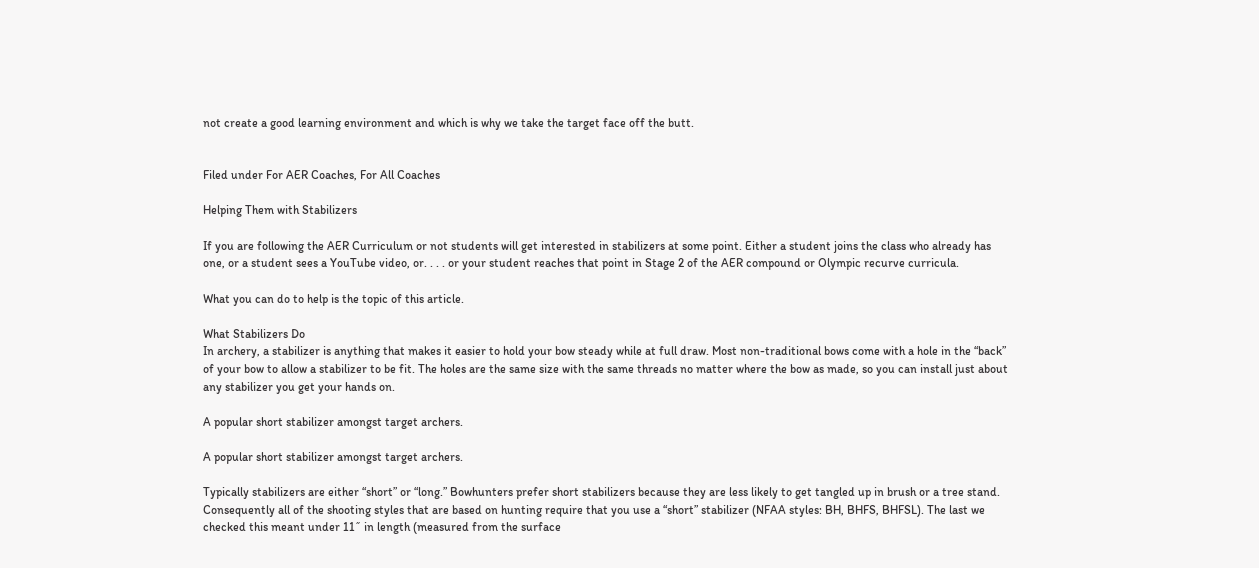not create a good learning environment and which is why we take the target face off the butt.


Filed under For AER Coaches, For All Coaches

Helping Them with Stabilizers

If you are following the AER Curriculum or not students will get interested in stabilizers at some point. Either a student joins the class who already has one, or a student sees a YouTube video, or. . . . or your student reaches that point in Stage 2 of the AER compound or Olympic recurve curricula.

What you can do to help is the topic of this article.

What Stabilizers Do
In archery, a stabilizer is anything that makes it easier to hold your bow steady while at full draw. Most non-traditional bows come with a hole in the “back” of your bow to allow a stabilizer to be fit. The holes are the same size with the same threads no matter where the bow as made, so you can install just about any stabilizer you get your hands on.

A popular short stabilizer amongst target archers.

A popular short stabilizer amongst target archers.

Typically stabilizers are either “short” or “long.” Bowhunters prefer short stabilizers because they are less likely to get tangled up in brush or a tree stand. Consequently all of the shooting styles that are based on hunting require that you use a “short” stabilizer (NFAA styles: BH, BHFS, BHFSL). The last we checked this meant under 11˝ in length (measured from the surface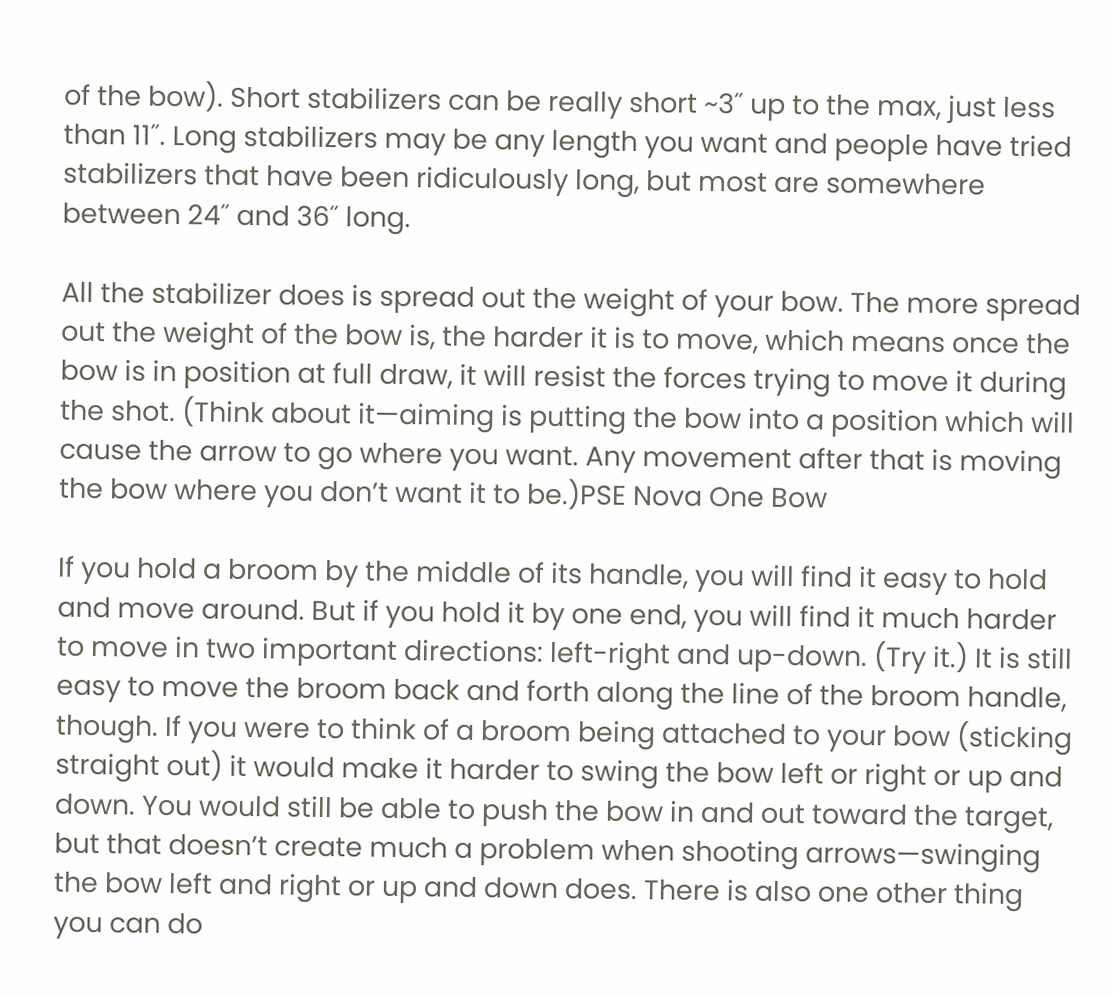of the bow). Short stabilizers can be really short ~3˝ up to the max, just less than 11˝. Long stabilizers may be any length you want and people have tried stabilizers that have been ridiculously long, but most are somewhere between 24˝ and 36˝ long.

All the stabilizer does is spread out the weight of your bow. The more spread out the weight of the bow is, the harder it is to move, which means once the bow is in position at full draw, it will resist the forces trying to move it during the shot. (Think about it—aiming is putting the bow into a position which will cause the arrow to go where you want. Any movement after that is moving the bow where you don’t want it to be.)PSE Nova One Bow

If you hold a broom by the middle of its handle, you will find it easy to hold and move around. But if you hold it by one end, you will find it much harder to move in two important directions: left-right and up-down. (Try it.) It is still easy to move the broom back and forth along the line of the broom handle, though. If you were to think of a broom being attached to your bow (sticking straight out) it would make it harder to swing the bow left or right or up and down. You would still be able to push the bow in and out toward the target, but that doesn’t create much a problem when shooting arrows—swinging the bow left and right or up and down does. There is also one other thing you can do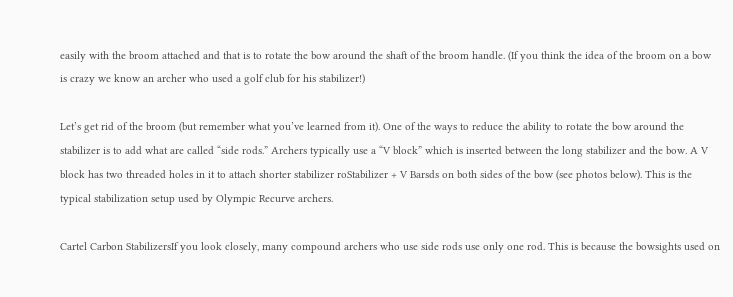easily with the broom attached and that is to rotate the bow around the shaft of the broom handle. (If you think the idea of the broom on a bow is crazy we know an archer who used a golf club for his stabilizer!)

Let’s get rid of the broom (but remember what you’ve learned from it). One of the ways to reduce the ability to rotate the bow around the stabilizer is to add what are called “side rods.” Archers typically use a “V block” which is inserted between the long stabilizer and the bow. A V block has two threaded holes in it to attach shorter stabilizer roStabilizer + V Barsds on both sides of the bow (see photos below). This is the typical stabilization setup used by Olympic Recurve archers.

Cartel Carbon StabilizersIf you look closely, many compound archers who use side rods use only one rod. This is because the bowsights used on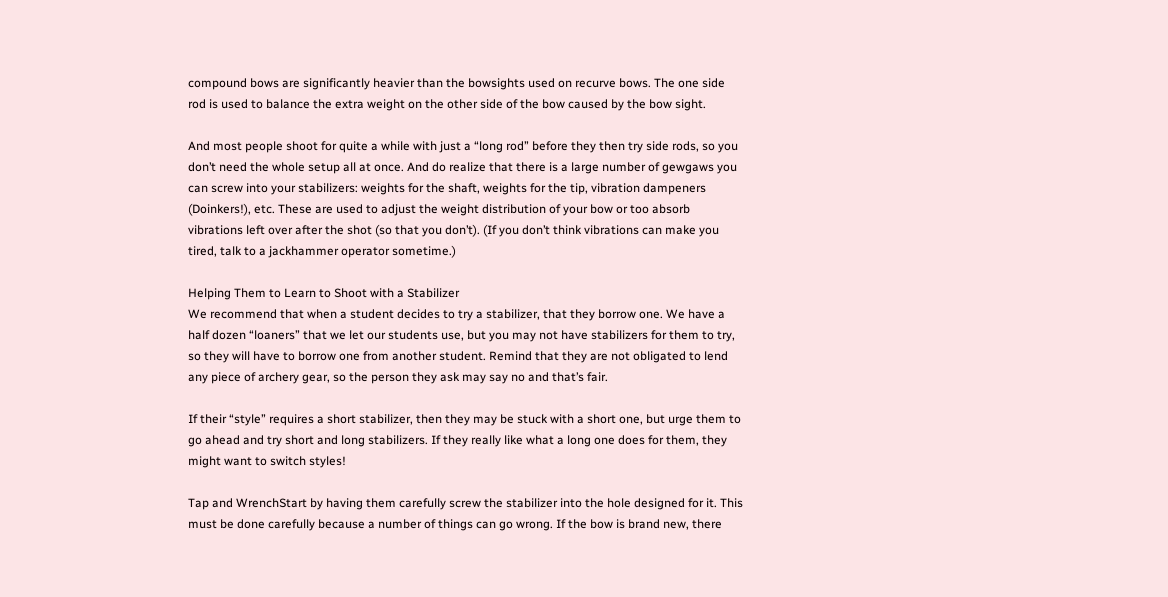compound bows are significantly heavier than the bowsights used on recurve bows. The one side rod is used to balance the extra weight on the other side of the bow caused by the bow sight.

And most people shoot for quite a while with just a “long rod” before they then try side rods, so you don’t need the whole setup all at once. And do realize that there is a large number of gewgaws you can screw into your stabilizers: weights for the shaft, weights for the tip, vibration dampeners (Doinkers!), etc. These are used to adjust the weight distribution of your bow or too absorb vibrations left over after the shot (so that you don’t). (If you don’t think vibrations can make you tired, talk to a jackhammer operator sometime.)

Helping Them to Learn to Shoot with a Stabilizer
We recommend that when a student decides to try a stabilizer, that they borrow one. We have a half dozen “loaners” that we let our students use, but you may not have stabilizers for them to try, so they will have to borrow one from another student. Remind that they are not obligated to lend any piece of archery gear, so the person they ask may say no and that’s fair.

If their “style” requires a short stabilizer, then they may be stuck with a short one, but urge them to go ahead and try short and long stabilizers. If they really like what a long one does for them, they might want to switch styles!

Tap and WrenchStart by having them carefully screw the stabilizer into the hole designed for it. This must be done carefully because a number of things can go wrong. If the bow is brand new, there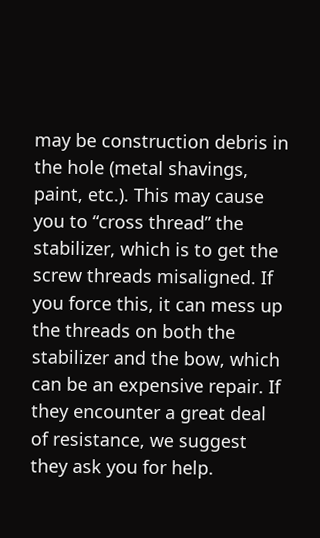may be construction debris in the hole (metal shavings, paint, etc.). This may cause you to “cross thread” the stabilizer, which is to get the screw threads misaligned. If you force this, it can mess up the threads on both the stabilizer and the bow, which can be an expensive repair. If they encounter a great deal of resistance, we suggest they ask you for help.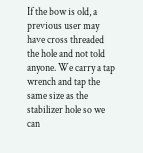If the bow is old, a previous user may have cross threaded the hole and not told anyone. We carry a tap wrench and tap the same size as the stabilizer hole so we can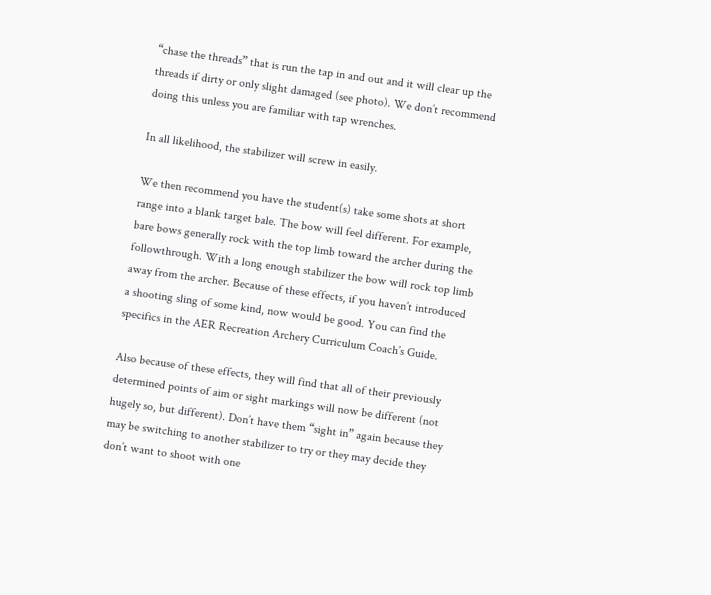“chase the threads” that is run the tap in and out and it will clear up the threads if dirty or only slight damaged (see photo). We don’t recommend doing this unless you are familiar with tap wrenches.

In all likelihood, the stabilizer will screw in easily.

We then recommend you have the student(s) take some shots at short range into a blank target bale. The bow will feel different. For example, bare bows generally rock with the top limb toward the archer during the followthrough. With a long enough stabilizer the bow will rock top limb away from the archer. Because of these effects, if you haven’t introduced a shooting sling of some kind, now would be good. You can find the specifics in the AER Recreation Archery Curriculum Coach’s Guide.

Also because of these effects, they will find that all of their previously determined points of aim or sight markings will now be different (not hugely so, but different). Don’t have them “sight in” again because they may be switching to another stabilizer to try or they may decide they don’t want to shoot with one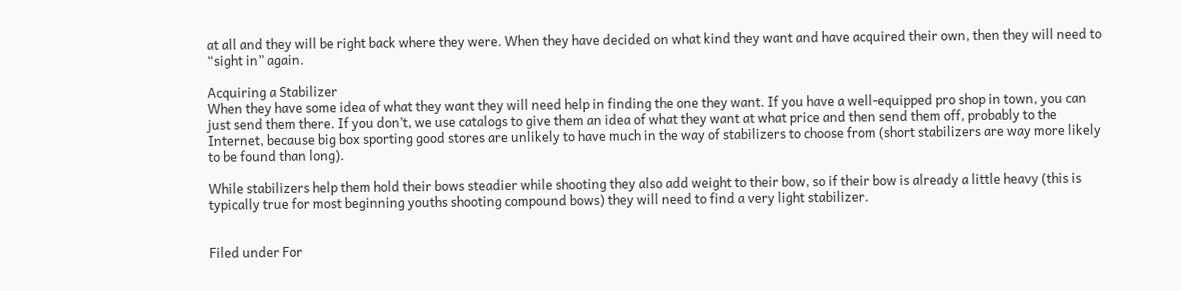at all and they will be right back where they were. When they have decided on what kind they want and have acquired their own, then they will need to “sight in” again.

Acquiring a Stabilizer
When they have some idea of what they want they will need help in finding the one they want. If you have a well-equipped pro shop in town, you can just send them there. If you don’t, we use catalogs to give them an idea of what they want at what price and then send them off, probably to the Internet, because big box sporting good stores are unlikely to have much in the way of stabilizers to choose from (short stabilizers are way more likely to be found than long).

While stabilizers help them hold their bows steadier while shooting they also add weight to their bow, so if their bow is already a little heavy (this is typically true for most beginning youths shooting compound bows) they will need to find a very light stabilizer.


Filed under For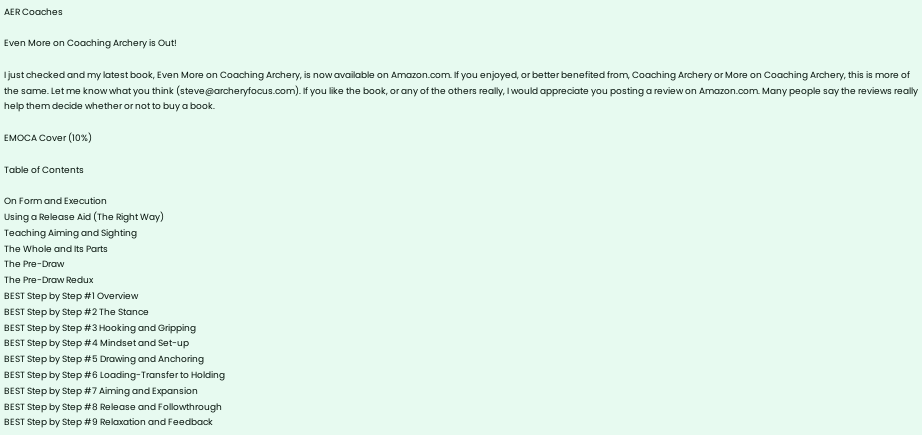AER Coaches

Even More on Coaching Archery is Out!

I just checked and my latest book, Even More on Coaching Archery, is now available on Amazon.com. If you enjoyed, or better benefited from, Coaching Archery or More on Coaching Archery, this is more of the same. Let me know what you think (steve@archeryfocus.com). If you like the book, or any of the others really, I would appreciate you posting a review on Amazon.com. Many people say the reviews really help them decide whether or not to buy a book.

EMOCA Cover (10%)

Table of Contents

On Form and Execution
Using a Release Aid (The Right Way)
Teaching Aiming and Sighting
The Whole and Its Parts
The Pre-Draw
The Pre-Draw Redux
BEST Step by Step #1 Overview
BEST Step by Step #2 The Stance
BEST Step by Step #3 Hooking and Gripping
BEST Step by Step #4 Mindset and Set-up
BEST Step by Step #5 Drawing and Anchoring
BEST Step by Step #6 Loading-Transfer to Holding
BEST Step by Step #7 Aiming and Expansion
BEST Step by Step #8 Release and Followthrough
BEST Step by Step #9 Relaxation and Feedback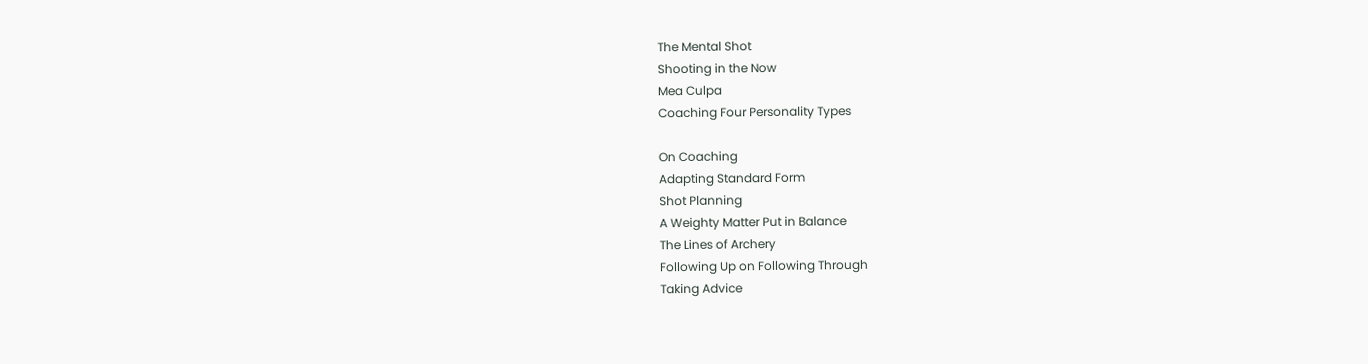The Mental Shot
Shooting in the Now
Mea Culpa
Coaching Four Personality Types

On Coaching
Adapting Standard Form
Shot Planning
A Weighty Matter Put in Balance
The Lines of Archery
Following Up on Following Through
Taking Advice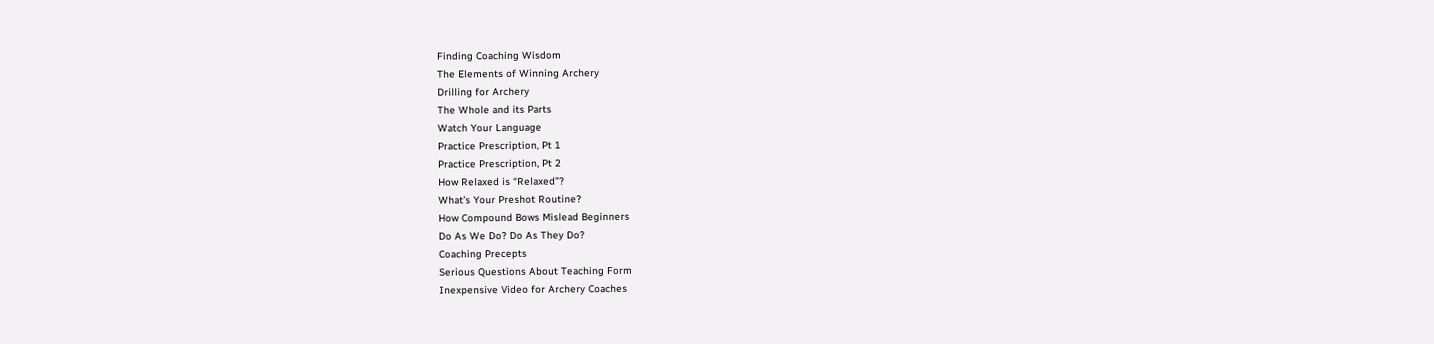Finding Coaching Wisdom
The Elements of Winning Archery
Drilling for Archery
The Whole and its Parts
Watch Your Language
Practice Prescription, Pt 1
Practice Prescription, Pt 2
How Relaxed is “Relaxed”?
What’s Your Preshot Routine?
How Compound Bows Mislead Beginners
Do As We Do? Do As They Do?
Coaching Precepts
Serious Questions About Teaching Form
Inexpensive Video for Archery Coaches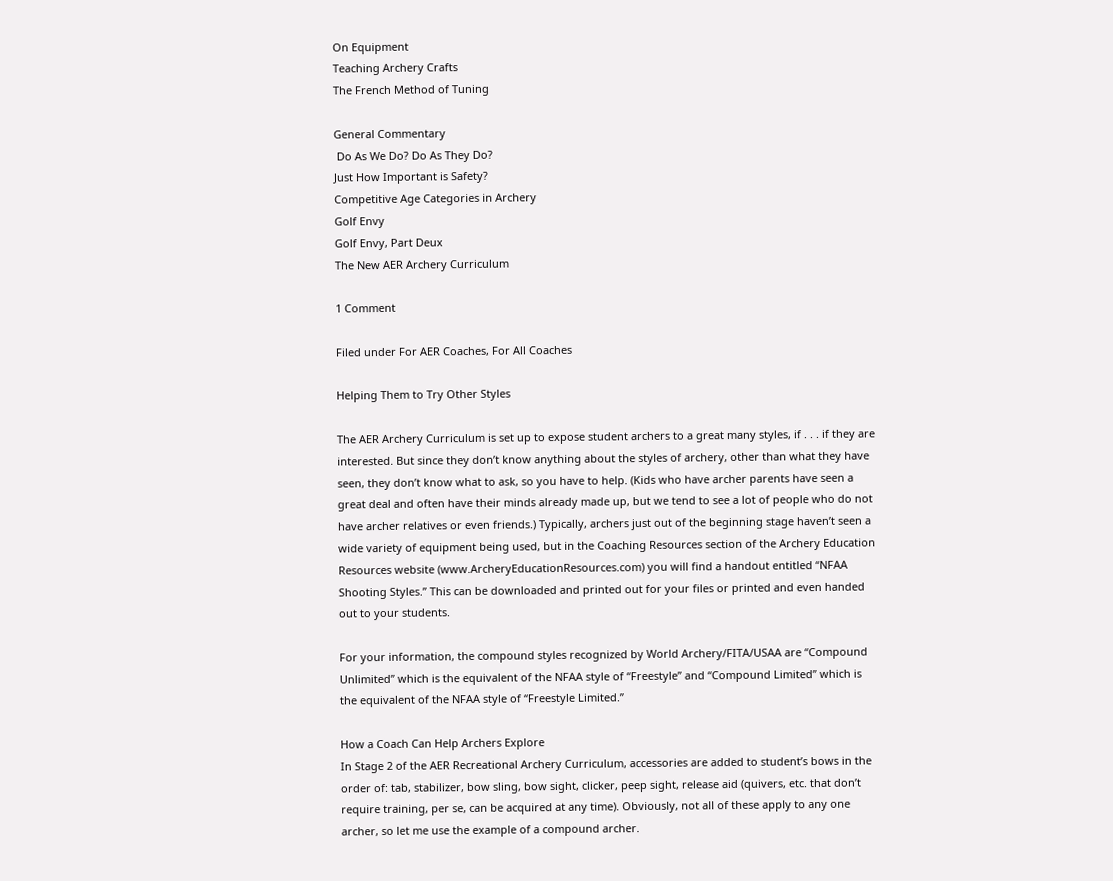On Equipment
Teaching Archery Crafts
The French Method of Tuning

General Commentary
 Do As We Do? Do As They Do?
Just How Important is Safety?
Competitive Age Categories in Archery
Golf Envy
Golf Envy, Part Deux
The New AER Archery Curriculum

1 Comment

Filed under For AER Coaches, For All Coaches

Helping Them to Try Other Styles

The AER Archery Curriculum is set up to expose student archers to a great many styles, if . . . if they are interested. But since they don’t know anything about the styles of archery, other than what they have seen, they don’t know what to ask, so you have to help. (Kids who have archer parents have seen a great deal and often have their minds already made up, but we tend to see a lot of people who do not have archer relatives or even friends.) Typically, archers just out of the beginning stage haven’t seen a wide variety of equipment being used, but in the Coaching Resources section of the Archery Education Resources website (www.ArcheryEducationResources.com) you will find a handout entitled “NFAA Shooting Styles.” This can be downloaded and printed out for your files or printed and even handed out to your students.

For your information, the compound styles recognized by World Archery/FITA/USAA are “Compound Unlimited” which is the equivalent of the NFAA style of “Freestyle” and “Compound Limited” which is the equivalent of the NFAA style of “Freestyle Limited.”

How a Coach Can Help Archers Explore
In Stage 2 of the AER Recreational Archery Curriculum, accessories are added to student’s bows in the order of: tab, stabilizer, bow sling, bow sight, clicker, peep sight, release aid (quivers, etc. that don’t require training, per se, can be acquired at any time). Obviously, not all of these apply to any one archer, so let me use the example of a compound archer.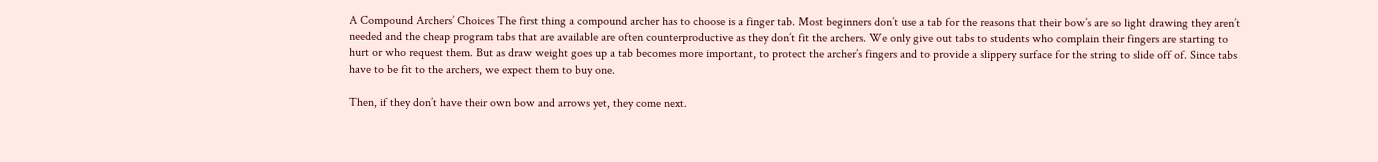A Compound Archers’ Choices The first thing a compound archer has to choose is a finger tab. Most beginners don’t use a tab for the reasons that their bow’s are so light drawing they aren’t needed and the cheap program tabs that are available are often counterproductive as they don’t fit the archers. We only give out tabs to students who complain their fingers are starting to hurt or who request them. But as draw weight goes up a tab becomes more important, to protect the archer’s fingers and to provide a slippery surface for the string to slide off of. Since tabs have to be fit to the archers, we expect them to buy one.

Then, if they don’t have their own bow and arrows yet, they come next.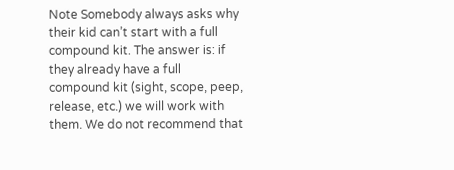Note Somebody always asks why their kid can’t start with a full compound kit. The answer is: if they already have a full compound kit (sight, scope, peep, release, etc.) we will work with them. We do not recommend that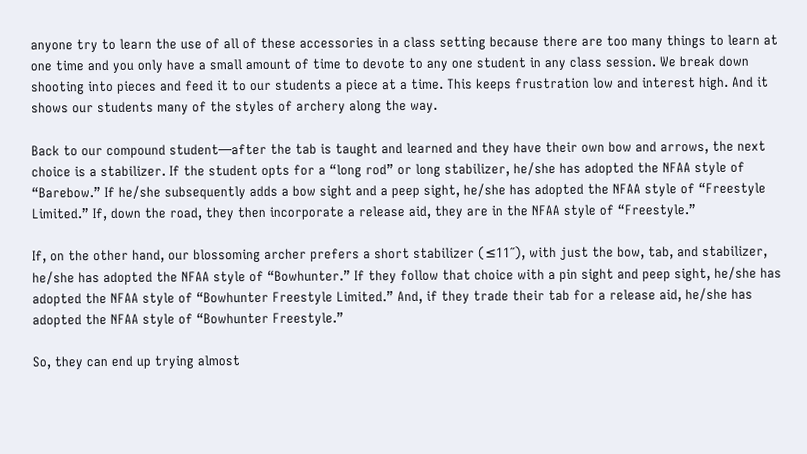anyone try to learn the use of all of these accessories in a class setting because there are too many things to learn at one time and you only have a small amount of time to devote to any one student in any class session. We break down shooting into pieces and feed it to our students a piece at a time. This keeps frustration low and interest high. And it shows our students many of the styles of archery along the way.

Back to our compound student—after the tab is taught and learned and they have their own bow and arrows, the next choice is a stabilizer. If the student opts for a “long rod” or long stabilizer, he/she has adopted the NFAA style of “Barebow.” If he/she subsequently adds a bow sight and a peep sight, he/she has adopted the NFAA style of “Freestyle Limited.” If, down the road, they then incorporate a release aid, they are in the NFAA style of “Freestyle.”

If, on the other hand, our blossoming archer prefers a short stabilizer (≤11˝), with just the bow, tab, and stabilizer, he/she has adopted the NFAA style of “Bowhunter.” If they follow that choice with a pin sight and peep sight, he/she has adopted the NFAA style of “Bowhunter Freestyle Limited.” And, if they trade their tab for a release aid, he/she has adopted the NFAA style of “Bowhunter Freestyle.”

So, they can end up trying almost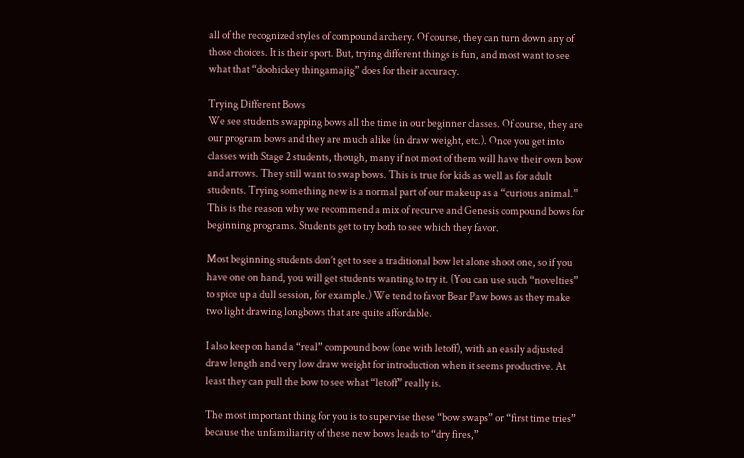all of the recognized styles of compound archery. Of course, they can turn down any of those choices. It is their sport. But, trying different things is fun, and most want to see what that “doohickey thingamajig” does for their accuracy.

Trying Different Bows
We see students swapping bows all the time in our beginner classes. Of course, they are our program bows and they are much alike (in draw weight, etc.). Once you get into classes with Stage 2 students, though, many if not most of them will have their own bow and arrows. They still want to swap bows. This is true for kids as well as for adult students. Trying something new is a normal part of our makeup as a “curious animal.” This is the reason why we recommend a mix of recurve and Genesis compound bows for beginning programs. Students get to try both to see which they favor.

Most beginning students don’t get to see a traditional bow let alone shoot one, so if you have one on hand, you will get students wanting to try it. (You can use such “novelties” to spice up a dull session, for example.) We tend to favor Bear Paw bows as they make two light drawing longbows that are quite affordable.

I also keep on hand a “real” compound bow (one with letoff), with an easily adjusted draw length and very low draw weight for introduction when it seems productive. At least they can pull the bow to see what “letoff” really is.

The most important thing for you is to supervise these “bow swaps” or “first time tries” because the unfamiliarity of these new bows leads to “dry fires,”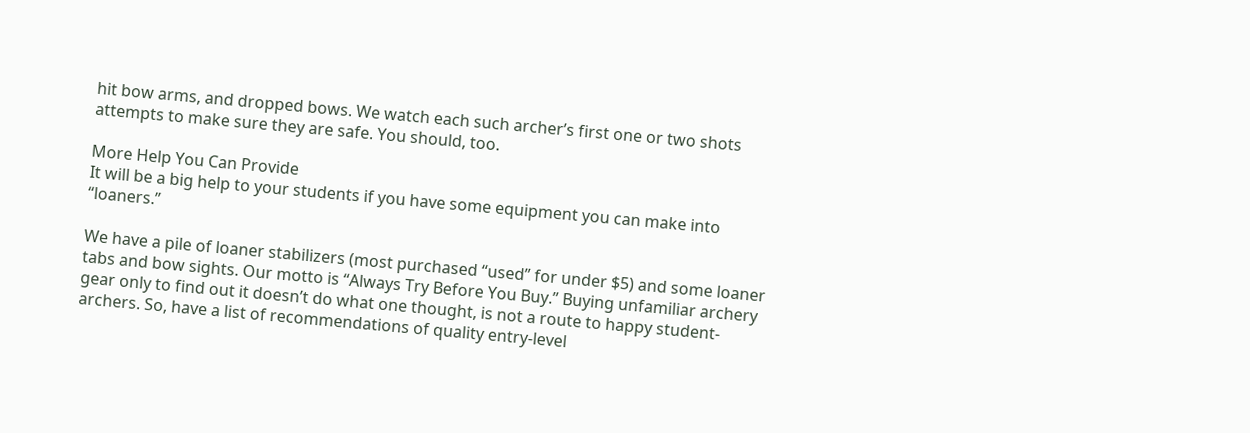hit bow arms, and dropped bows. We watch each such archer’s first one or two shots attempts to make sure they are safe. You should, too.

More Help You Can Provide
It will be a big help to your students if you have some equipment you can make into “loaners.”

We have a pile of loaner stabilizers (most purchased “used” for under $5) and some loaner tabs and bow sights. Our motto is “Always Try Before You Buy.” Buying unfamiliar archery gear only to find out it doesn’t do what one thought, is not a route to happy student-archers. So, have a list of recommendations of quality entry-level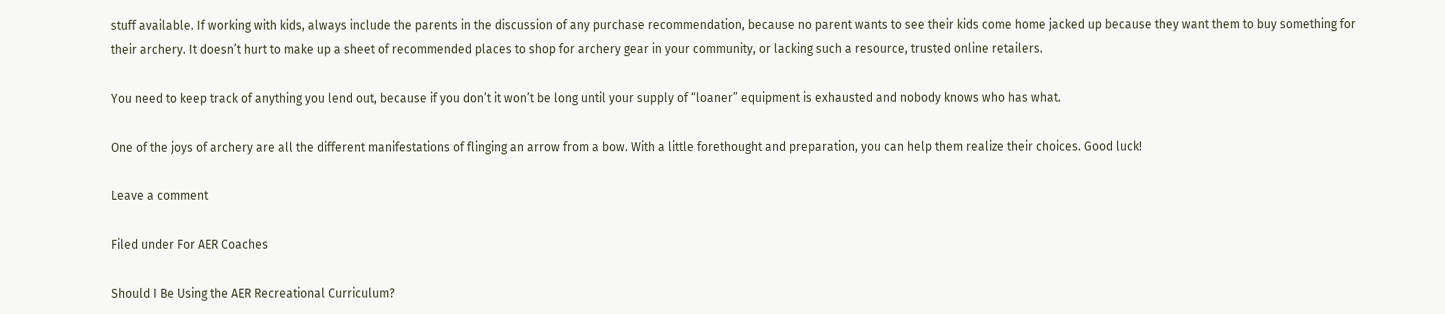stuff available. If working with kids, always include the parents in the discussion of any purchase recommendation, because no parent wants to see their kids come home jacked up because they want them to buy something for their archery. It doesn’t hurt to make up a sheet of recommended places to shop for archery gear in your community, or lacking such a resource, trusted online retailers.

You need to keep track of anything you lend out, because if you don’t it won’t be long until your supply of “loaner” equipment is exhausted and nobody knows who has what.

One of the joys of archery are all the different manifestations of flinging an arrow from a bow. With a little forethought and preparation, you can help them realize their choices. Good luck!

Leave a comment

Filed under For AER Coaches

Should I Be Using the AER Recreational Curriculum?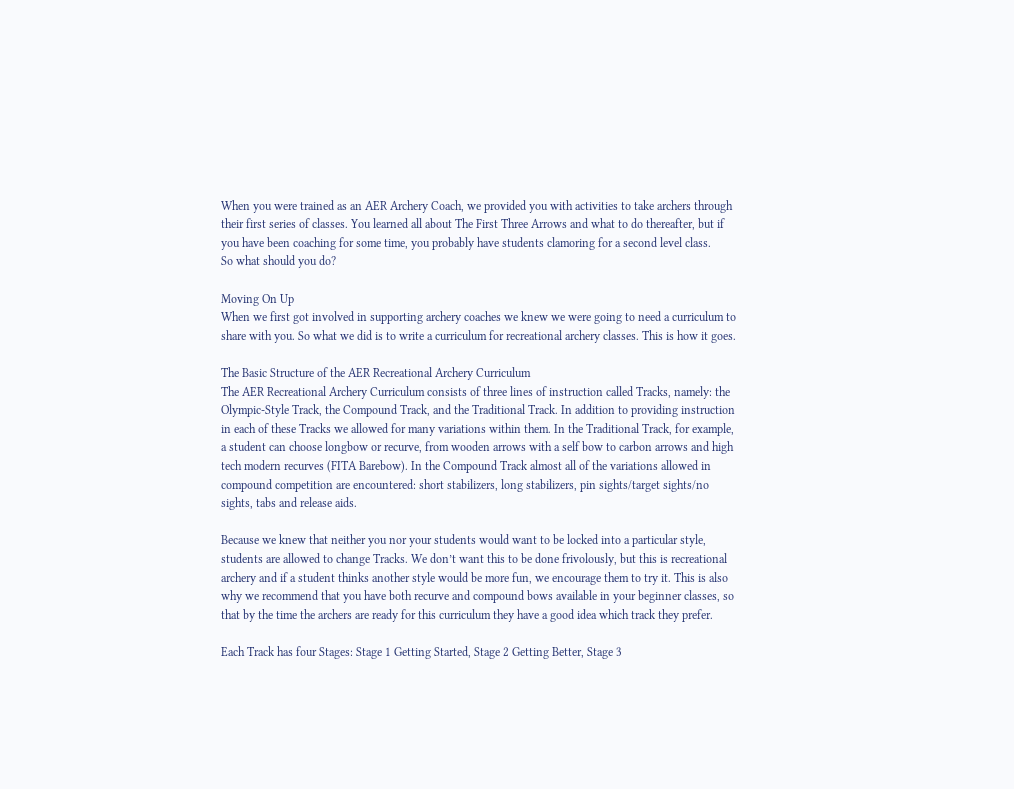When you were trained as an AER Archery Coach, we provided you with activities to take archers through their first series of classes. You learned all about The First Three Arrows and what to do thereafter, but if you have been coaching for some time, you probably have students clamoring for a second level class.
So what should you do?

Moving On Up
When we first got involved in supporting archery coaches we knew we were going to need a curriculum to share with you. So what we did is to write a curriculum for recreational archery classes. This is how it goes.

The Basic Structure of the AER Recreational Archery Curriculum
The AER Recreational Archery Curriculum consists of three lines of instruction called Tracks, namely: the Olympic-Style Track, the Compound Track, and the Traditional Track. In addition to providing instruction in each of these Tracks we allowed for many variations within them. In the Traditional Track, for example, a student can choose longbow or recurve, from wooden arrows with a self bow to carbon arrows and high tech modern recurves (FITA Barebow). In the Compound Track almost all of the variations allowed in compound competition are encountered: short stabilizers, long stabilizers, pin sights/target sights/no sights, tabs and release aids.

Because we knew that neither you nor your students would want to be locked into a particular style, students are allowed to change Tracks. We don’t want this to be done frivolously, but this is recreational archery and if a student thinks another style would be more fun, we encourage them to try it. This is also why we recommend that you have both recurve and compound bows available in your beginner classes, so that by the time the archers are ready for this curriculum they have a good idea which track they prefer.

Each Track has four Stages: Stage 1 Getting Started, Stage 2 Getting Better, Stage 3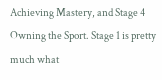Achieving Mastery, and Stage 4 Owning the Sport. Stage 1 is pretty much what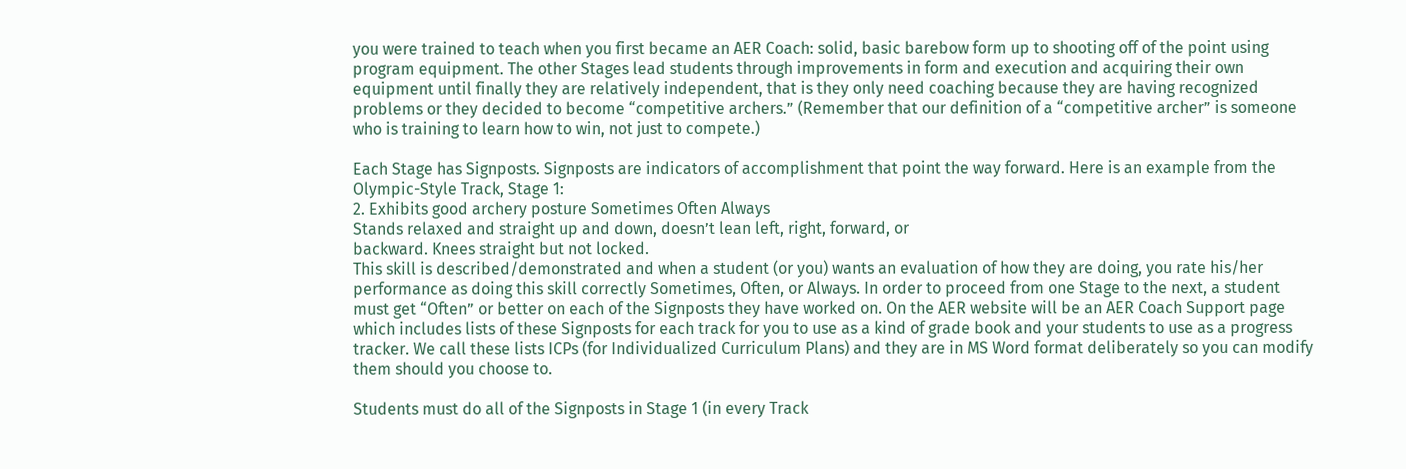you were trained to teach when you first became an AER Coach: solid, basic barebow form up to shooting off of the point using program equipment. The other Stages lead students through improvements in form and execution and acquiring their own equipment until finally they are relatively independent, that is they only need coaching because they are having recognized problems or they decided to become “competitive archers.” (Remember that our definition of a “competitive archer” is someone who is training to learn how to win, not just to compete.)

Each Stage has Signposts. Signposts are indicators of accomplishment that point the way forward. Here is an example from the Olympic-Style Track, Stage 1:
2. Exhibits good archery posture Sometimes Often Always
Stands relaxed and straight up and down, doesn’t lean left, right, forward, or
backward. Knees straight but not locked.
This skill is described/demonstrated and when a student (or you) wants an evaluation of how they are doing, you rate his/her performance as doing this skill correctly Sometimes, Often, or Always. In order to proceed from one Stage to the next, a student must get “Often” or better on each of the Signposts they have worked on. On the AER website will be an AER Coach Support page which includes lists of these Signposts for each track for you to use as a kind of grade book and your students to use as a progress tracker. We call these lists ICPs (for Individualized Curriculum Plans) and they are in MS Word format deliberately so you can modify them should you choose to.

Students must do all of the Signposts in Stage 1 (in every Track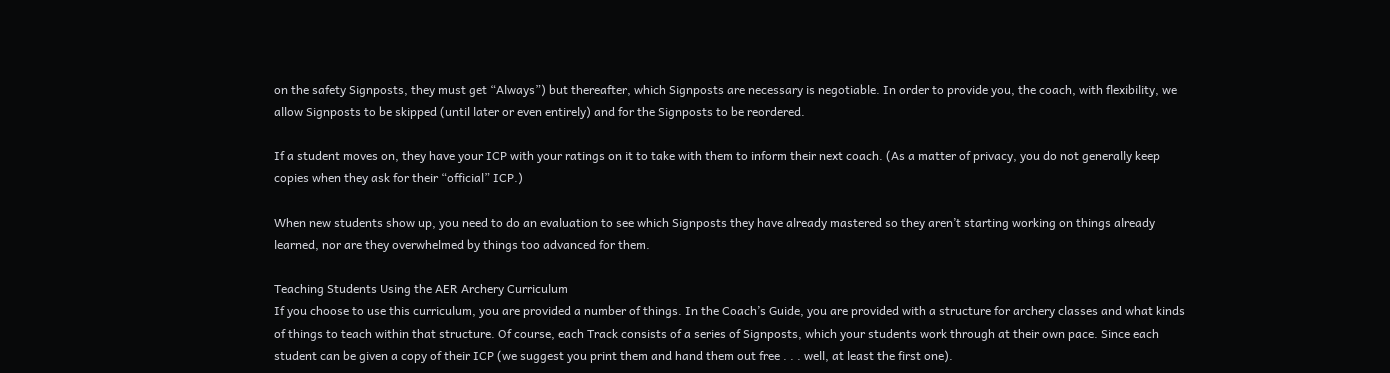on the safety Signposts, they must get “Always”) but thereafter, which Signposts are necessary is negotiable. In order to provide you, the coach, with flexibility, we allow Signposts to be skipped (until later or even entirely) and for the Signposts to be reordered.

If a student moves on, they have your ICP with your ratings on it to take with them to inform their next coach. (As a matter of privacy, you do not generally keep copies when they ask for their “official” ICP.)

When new students show up, you need to do an evaluation to see which Signposts they have already mastered so they aren’t starting working on things already learned, nor are they overwhelmed by things too advanced for them.

Teaching Students Using the AER Archery Curriculum
If you choose to use this curriculum, you are provided a number of things. In the Coach’s Guide, you are provided with a structure for archery classes and what kinds of things to teach within that structure. Of course, each Track consists of a series of Signposts, which your students work through at their own pace. Since each student can be given a copy of their ICP (we suggest you print them and hand them out free . . . well, at least the first one).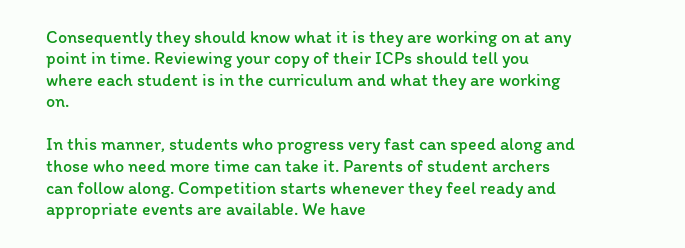Consequently they should know what it is they are working on at any point in time. Reviewing your copy of their ICPs should tell you where each student is in the curriculum and what they are working on.

In this manner, students who progress very fast can speed along and those who need more time can take it. Parents of student archers can follow along. Competition starts whenever they feel ready and appropriate events are available. We have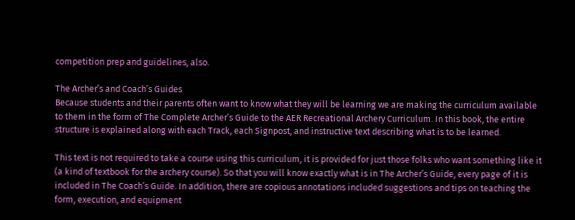competition prep and guidelines, also.

The Archer’s and Coach’s Guides
Because students and their parents often want to know what they will be learning we are making the curriculum available to them in the form of The Complete Archer’s Guide to the AER Recreational Archery Curriculum. In this book, the entire structure is explained along with each Track, each Signpost, and instructive text describing what is to be learned.

This text is not required to take a course using this curriculum, it is provided for just those folks who want something like it (a kind of textbook for the archery course). So that you will know exactly what is in The Archer’s Guide, every page of it is included in The Coach’s Guide. In addition, there are copious annotations included suggestions and tips on teaching the form, execution, and equipment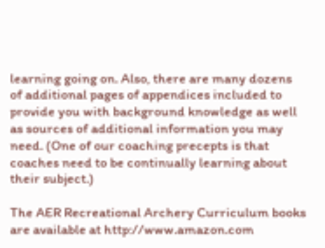learning going on. Also, there are many dozens of additional pages of appendices included to provide you with background knowledge as well as sources of additional information you may need. (One of our coaching precepts is that coaches need to be continually learning about their subject.)

The AER Recreational Archery Curriculum books are available at http://www.amazon.com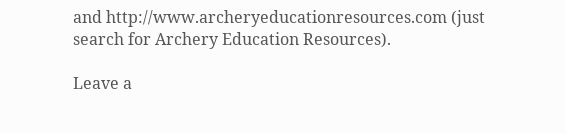and http://www.archeryeducationresources.com (just search for Archery Education Resources).

Leave a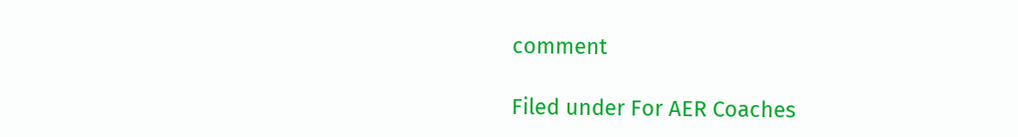comment

Filed under For AER Coaches